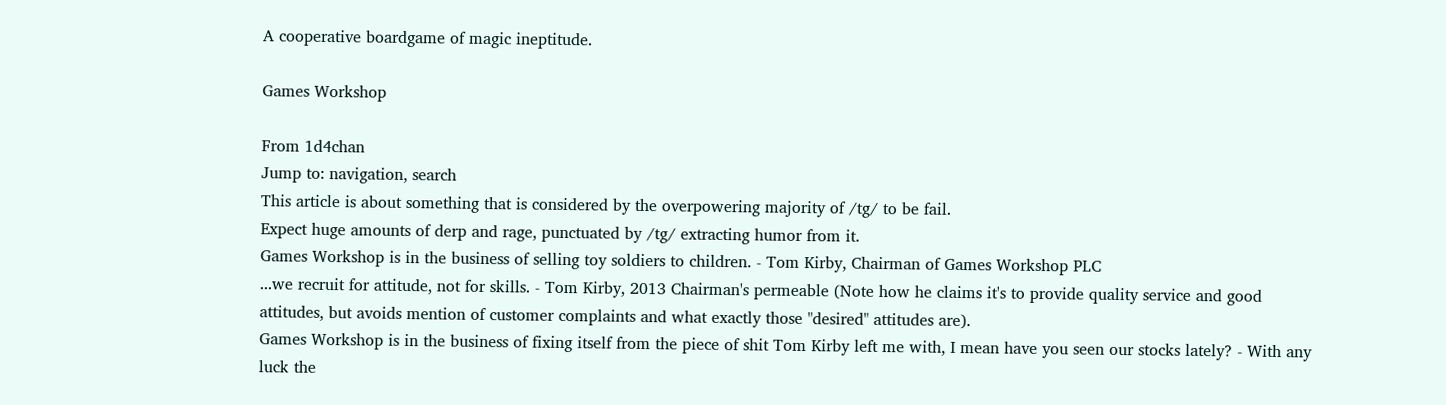A cooperative boardgame of magic ineptitude.

Games Workshop

From 1d4chan
Jump to: navigation, search
This article is about something that is considered by the overpowering majority of /tg/ to be fail.
Expect huge amounts of derp and rage, punctuated by /tg/ extracting humor from it.
Games Workshop is in the business of selling toy soldiers to children. - Tom Kirby, Chairman of Games Workshop PLC
...we recruit for attitude, not for skills. - Tom Kirby, 2013 Chairman's permeable (Note how he claims it's to provide quality service and good attitudes, but avoids mention of customer complaints and what exactly those "desired" attitudes are).
Games Workshop is in the business of fixing itself from the piece of shit Tom Kirby left me with, I mean have you seen our stocks lately? - With any luck the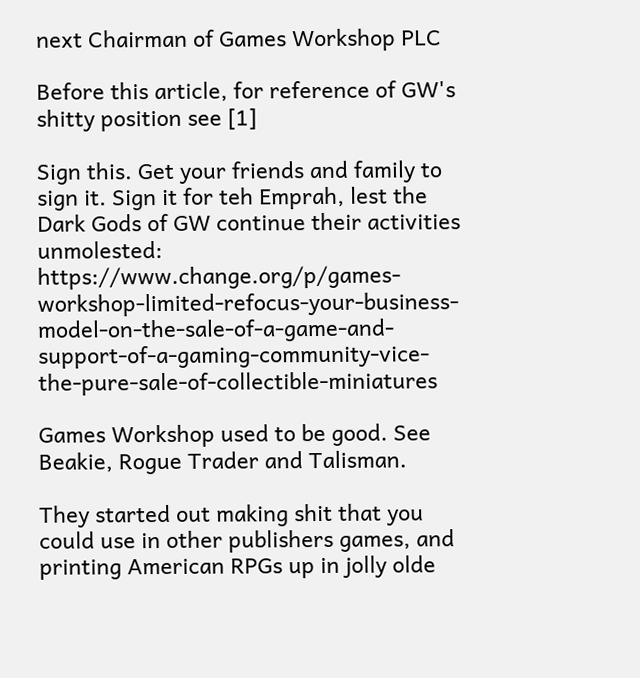next Chairman of Games Workshop PLC

Before this article, for reference of GW's shitty position see [1]

Sign this. Get your friends and family to sign it. Sign it for teh Emprah, lest the Dark Gods of GW continue their activities unmolested: https://www.change.org/p/games-workshop-limited-refocus-your-business-model-on-the-sale-of-a-game-and-support-of-a-gaming-community-vice-the-pure-sale-of-collectible-miniatures

Games Workshop used to be good. See Beakie, Rogue Trader and Talisman.

They started out making shit that you could use in other publishers games, and printing American RPGs up in jolly olde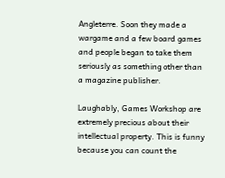Angleterre. Soon they made a wargame and a few board games and people began to take them seriously as something other than a magazine publisher.

Laughably, Games Workshop are extremely precious about their intellectual property. This is funny because you can count the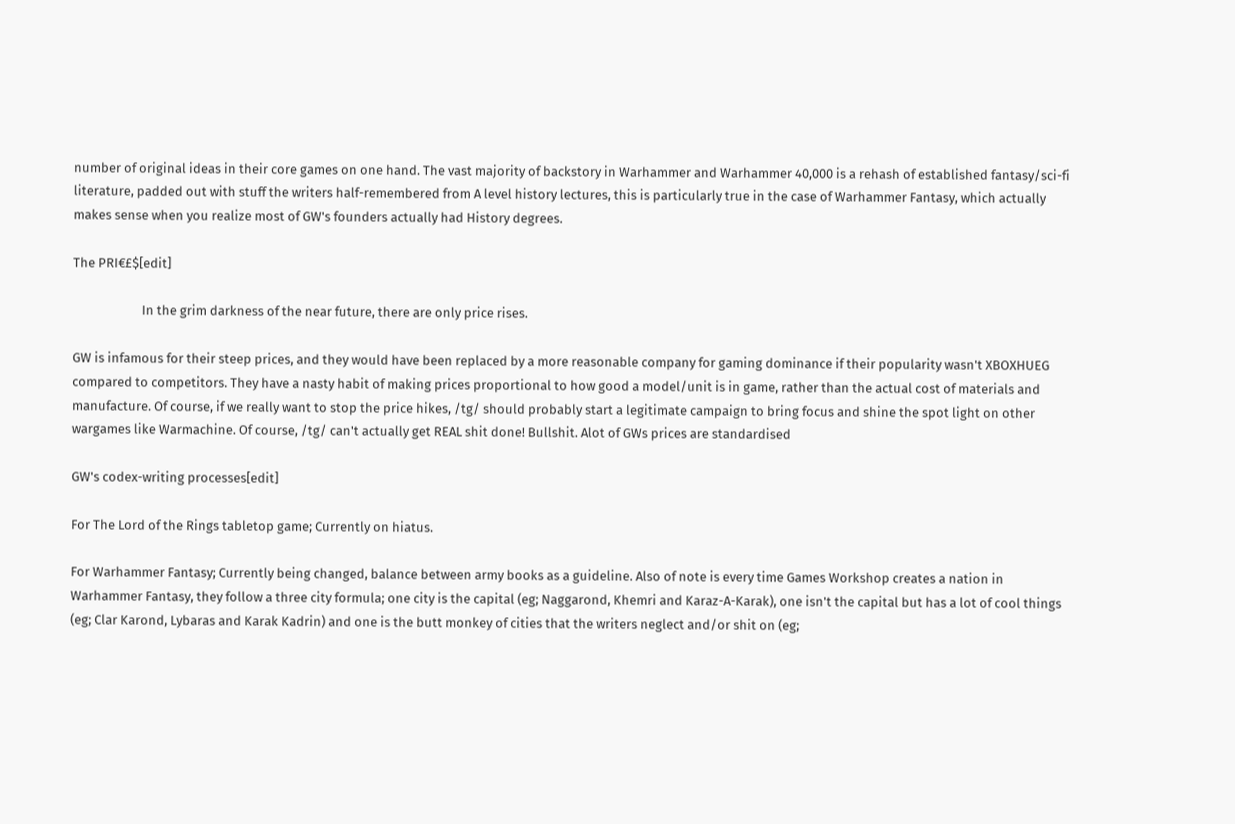number of original ideas in their core games on one hand. The vast majority of backstory in Warhammer and Warhammer 40,000 is a rehash of established fantasy/sci-fi literature, padded out with stuff the writers half-remembered from A level history lectures, this is particularly true in the case of Warhammer Fantasy, which actually makes sense when you realize most of GW's founders actually had History degrees.

The PRI€£$[edit]

                       In the grim darkness of the near future, there are only price rises.

GW is infamous for their steep prices, and they would have been replaced by a more reasonable company for gaming dominance if their popularity wasn't XBOXHUEG compared to competitors. They have a nasty habit of making prices proportional to how good a model/unit is in game, rather than the actual cost of materials and manufacture. Of course, if we really want to stop the price hikes, /tg/ should probably start a legitimate campaign to bring focus and shine the spot light on other wargames like Warmachine. Of course, /tg/ can't actually get REAL shit done! Bullshit. Alot of GWs prices are standardised

GW's codex-writing processes[edit]

For The Lord of the Rings tabletop game; Currently on hiatus.

For Warhammer Fantasy; Currently being changed, balance between army books as a guideline. Also of note is every time Games Workshop creates a nation in Warhammer Fantasy, they follow a three city formula; one city is the capital (eg; Naggarond, Khemri and Karaz-A-Karak), one isn't the capital but has a lot of cool things (eg; Clar Karond, Lybaras and Karak Kadrin) and one is the butt monkey of cities that the writers neglect and/or shit on (eg;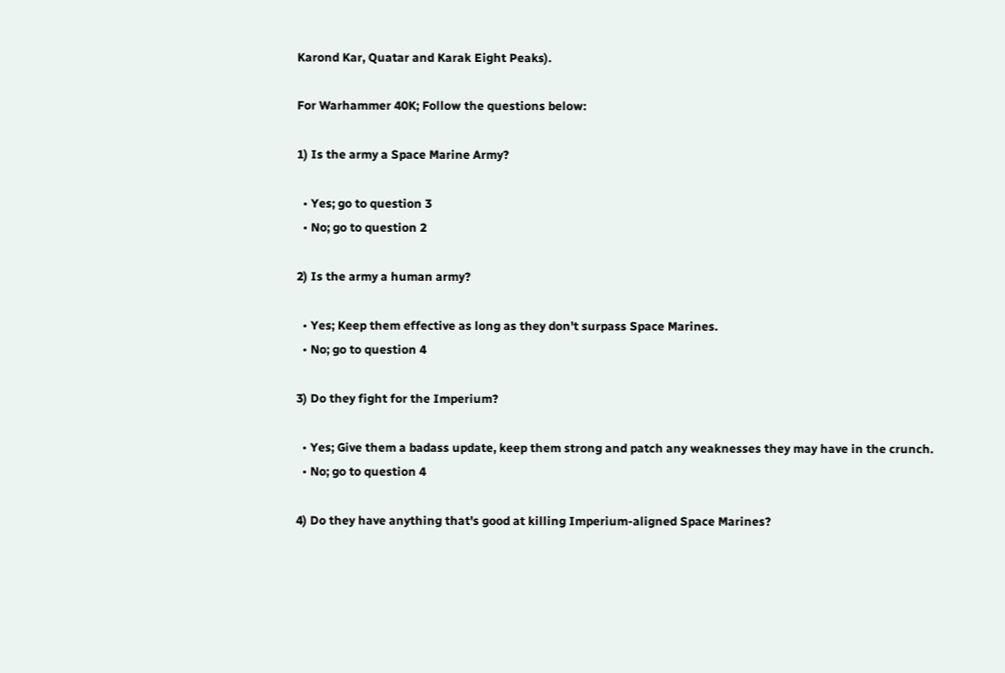Karond Kar, Quatar and Karak Eight Peaks).

For Warhammer 40K; Follow the questions below:

1) Is the army a Space Marine Army?

  • Yes; go to question 3
  • No; go to question 2

2) Is the army a human army?

  • Yes; Keep them effective as long as they don't surpass Space Marines.
  • No; go to question 4

3) Do they fight for the Imperium?

  • Yes; Give them a badass update, keep them strong and patch any weaknesses they may have in the crunch.
  • No; go to question 4

4) Do they have anything that's good at killing Imperium-aligned Space Marines?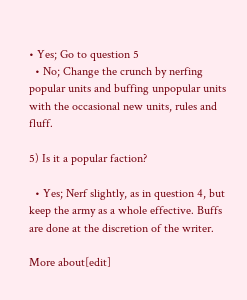• Yes; Go to question 5
  • No; Change the crunch by nerfing popular units and buffing unpopular units with the occasional new units, rules and fluff.

5) Is it a popular faction?

  • Yes; Nerf slightly, as in question 4, but keep the army as a whole effective. Buffs are done at the discretion of the writer.

More about[edit]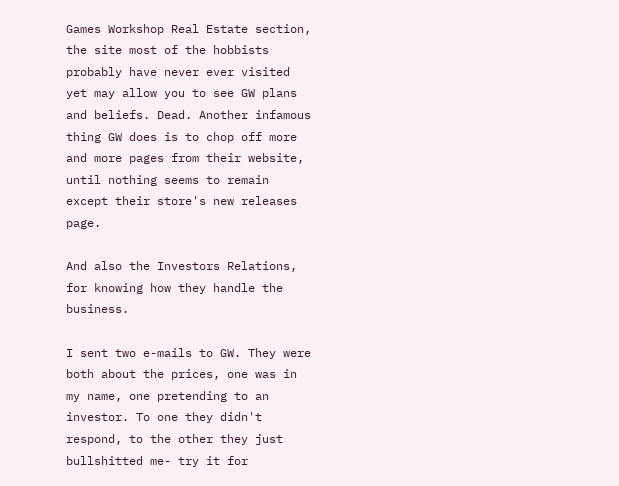Games Workshop Real Estate section, the site most of the hobbists probably have never ever visited yet may allow you to see GW plans and beliefs. Dead. Another infamous thing GW does is to chop off more and more pages from their website, until nothing seems to remain except their store's new releases page.

And also the Investors Relations, for knowing how they handle the business.

I sent two e-mails to GW. They were both about the prices, one was in my name, one pretending to an investor. To one they didn't respond, to the other they just bullshitted me- try it for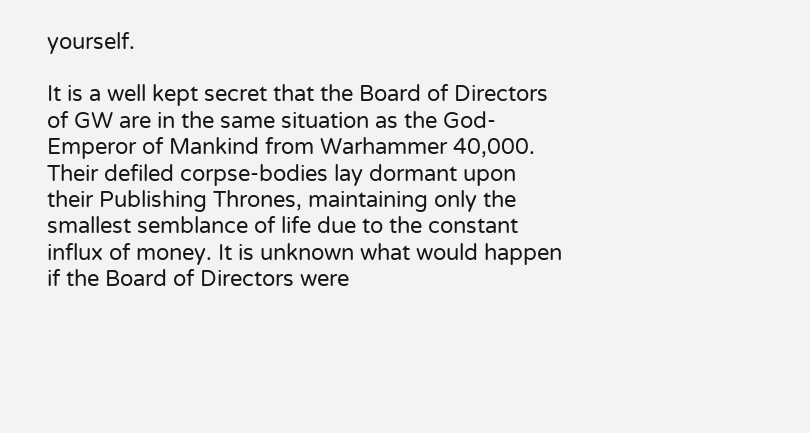yourself.

It is a well kept secret that the Board of Directors of GW are in the same situation as the God-Emperor of Mankind from Warhammer 40,000. Their defiled corpse-bodies lay dormant upon their Publishing Thrones, maintaining only the smallest semblance of life due to the constant influx of money. It is unknown what would happen if the Board of Directors were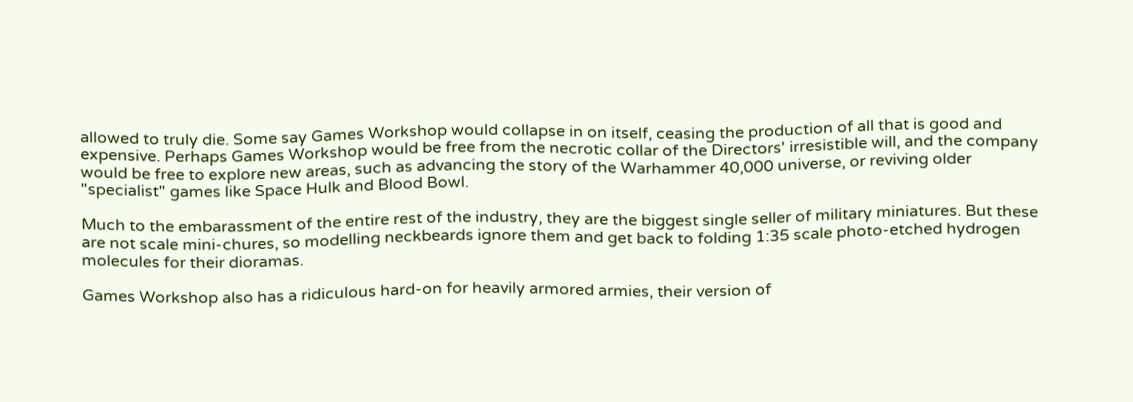allowed to truly die. Some say Games Workshop would collapse in on itself, ceasing the production of all that is good and expensive. Perhaps Games Workshop would be free from the necrotic collar of the Directors' irresistible will, and the company would be free to explore new areas, such as advancing the story of the Warhammer 40,000 universe, or reviving older "specialist" games like Space Hulk and Blood Bowl.

Much to the embarassment of the entire rest of the industry, they are the biggest single seller of military miniatures. But these are not scale mini-chures, so modelling neckbeards ignore them and get back to folding 1:35 scale photo-etched hydrogen molecules for their dioramas.

Games Workshop also has a ridiculous hard-on for heavily armored armies, their version of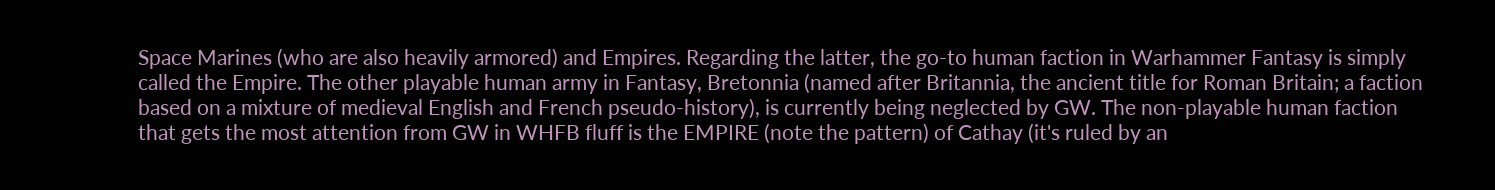Space Marines (who are also heavily armored) and Empires. Regarding the latter, the go-to human faction in Warhammer Fantasy is simply called the Empire. The other playable human army in Fantasy, Bretonnia (named after Britannia, the ancient title for Roman Britain; a faction based on a mixture of medieval English and French pseudo-history), is currently being neglected by GW. The non-playable human faction that gets the most attention from GW in WHFB fluff is the EMPIRE (note the pattern) of Cathay (it's ruled by an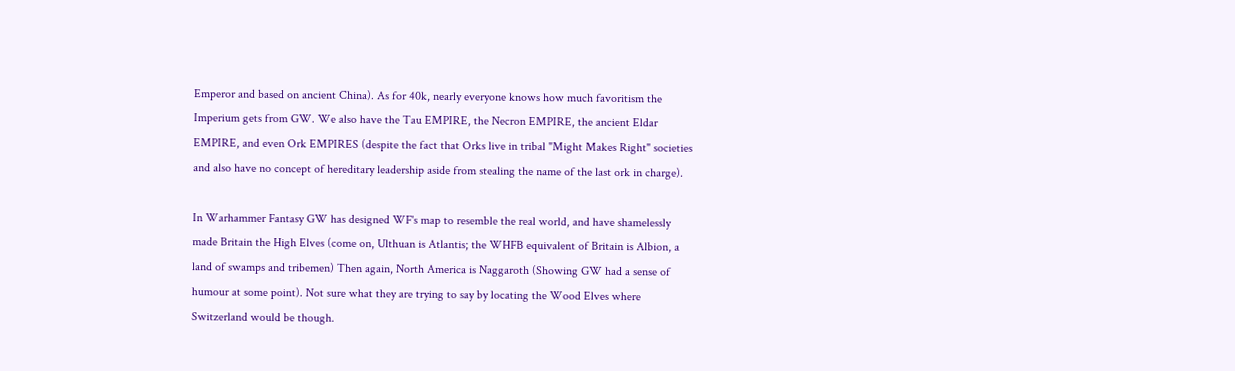Emperor and based on ancient China). As for 40k, nearly everyone knows how much favoritism the Imperium gets from GW. We also have the Tau EMPIRE, the Necron EMPIRE, the ancient Eldar EMPIRE, and even Ork EMPIRES (despite the fact that Orks live in tribal "Might Makes Right" societies and also have no concept of hereditary leadership aside from stealing the name of the last ork in charge).

In Warhammer Fantasy GW has designed WF's map to resemble the real world, and have shamelessly made Britain the High Elves (come on, Ulthuan is Atlantis; the WHFB equivalent of Britain is Albion, a land of swamps and tribemen) Then again, North America is Naggaroth (Showing GW had a sense of humour at some point). Not sure what they are trying to say by locating the Wood Elves where Switzerland would be though.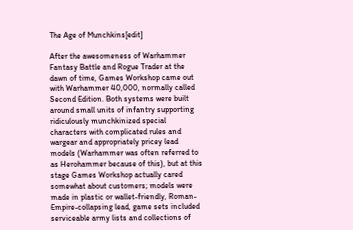The Age of Munchkins[edit]

After the awesomeness of Warhammer Fantasy Battle and Rogue Trader at the dawn of time, Games Workshop came out with Warhammer 40,000, normally called Second Edition. Both systems were built around small units of infantry supporting ridiculously munchkinized special characters with complicated rules and wargear and appropriately pricey lead models (Warhammer was often referred to as Herohammer because of this), but at this stage Games Workshop actually cared somewhat about customers; models were made in plastic or wallet-friendly, Roman-Empire-collapsing lead, game sets included serviceable army lists and collections of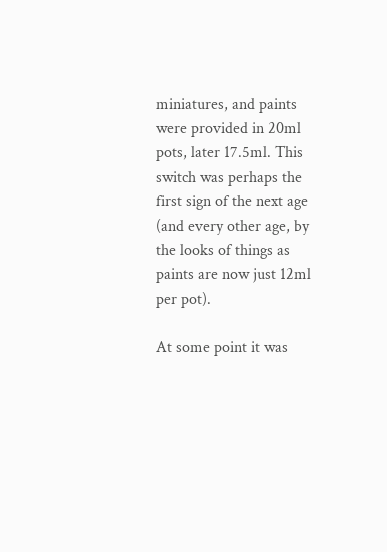miniatures, and paints were provided in 20ml pots, later 17.5ml. This switch was perhaps the first sign of the next age (and every other age, by the looks of things as paints are now just 12ml per pot).

At some point it was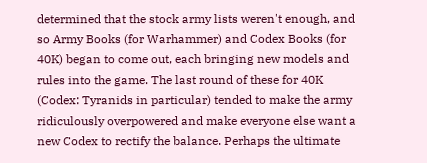determined that the stock army lists weren't enough, and so Army Books (for Warhammer) and Codex Books (for 40K) began to come out, each bringing new models and rules into the game. The last round of these for 40K (Codex: Tyranids in particular) tended to make the army ridiculously overpowered and make everyone else want a new Codex to rectify the balance. Perhaps the ultimate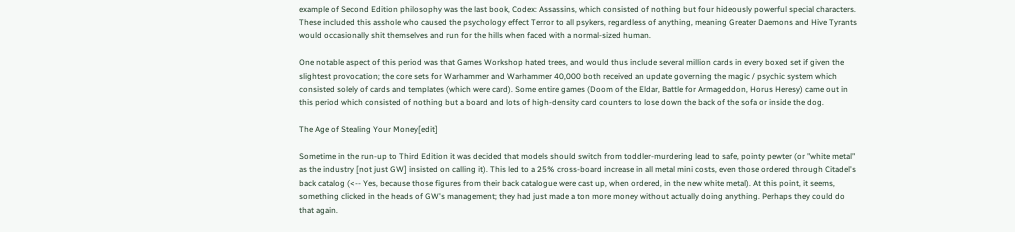example of Second Edition philosophy was the last book, Codex: Assassins, which consisted of nothing but four hideously powerful special characters. These included this asshole who caused the psychology effect Terror to all psykers, regardless of anything, meaning Greater Daemons and Hive Tyrants would occasionally shit themselves and run for the hills when faced with a normal-sized human.

One notable aspect of this period was that Games Workshop hated trees, and would thus include several million cards in every boxed set if given the slightest provocation; the core sets for Warhammer and Warhammer 40,000 both received an update governing the magic / psychic system which consisted solely of cards and templates (which were card). Some entire games (Doom of the Eldar, Battle for Armageddon, Horus Heresy) came out in this period which consisted of nothing but a board and lots of high-density card counters to lose down the back of the sofa or inside the dog.

The Age of Stealing Your Money[edit]

Sometime in the run-up to Third Edition it was decided that models should switch from toddler-murdering lead to safe, pointy pewter (or "white metal" as the industry [not just GW] insisted on calling it). This led to a 25% cross-board increase in all metal mini costs, even those ordered through Citadel's back catalog (<-- Yes, because those figures from their back catalogue were cast up, when ordered, in the new white metal). At this point, it seems, something clicked in the heads of GW's management; they had just made a ton more money without actually doing anything. Perhaps they could do that again.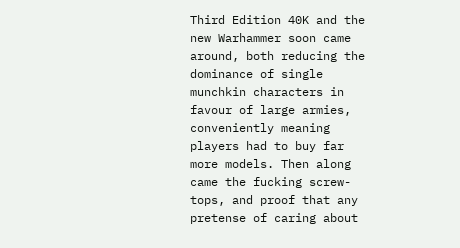Third Edition 40K and the new Warhammer soon came around, both reducing the dominance of single munchkin characters in favour of large armies, conveniently meaning players had to buy far more models. Then along came the fucking screw-tops, and proof that any pretense of caring about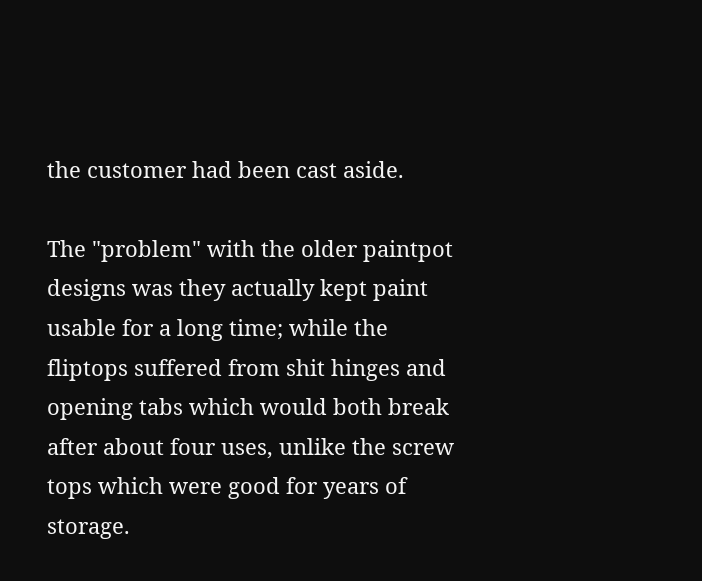the customer had been cast aside.

The "problem" with the older paintpot designs was they actually kept paint usable for a long time; while the fliptops suffered from shit hinges and opening tabs which would both break after about four uses, unlike the screw tops which were good for years of storage.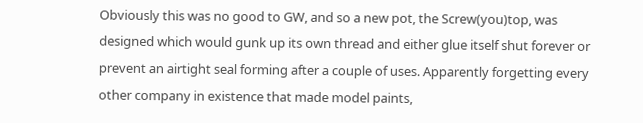Obviously this was no good to GW, and so a new pot, the Screw(you)top, was designed which would gunk up its own thread and either glue itself shut forever or prevent an airtight seal forming after a couple of uses. Apparently forgetting every other company in existence that made model paints,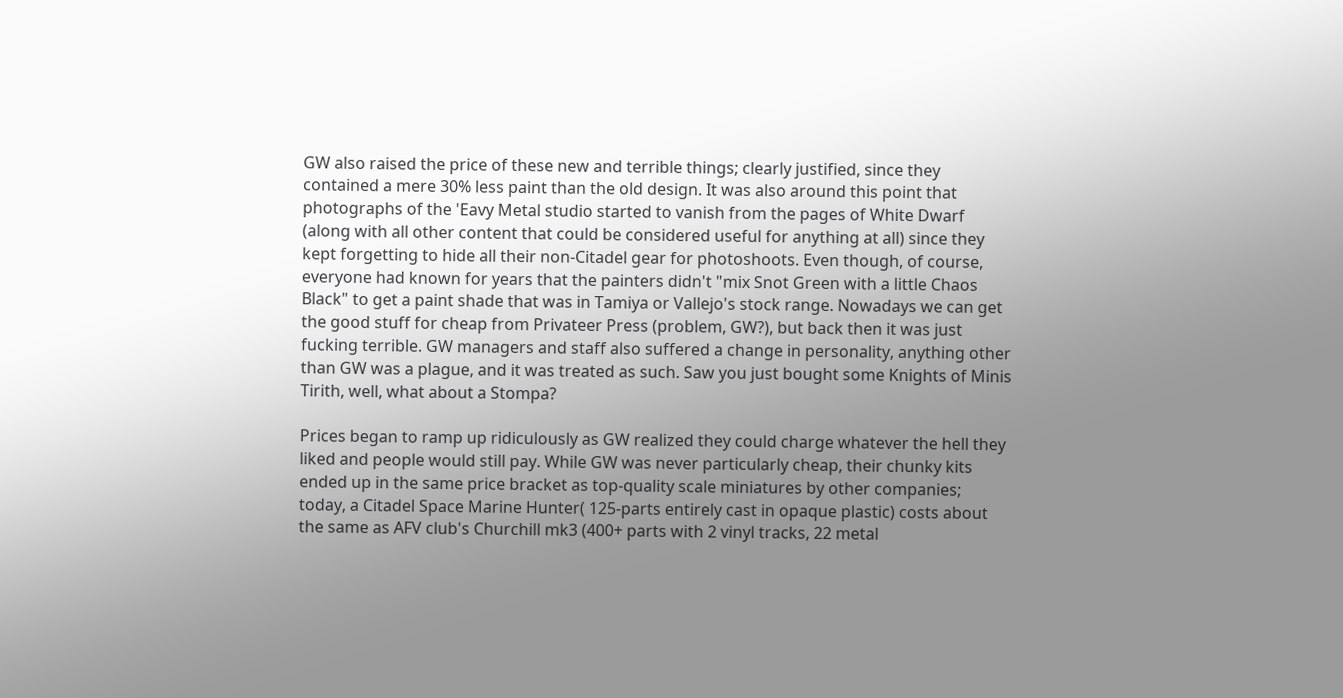GW also raised the price of these new and terrible things; clearly justified, since they contained a mere 30% less paint than the old design. It was also around this point that photographs of the 'Eavy Metal studio started to vanish from the pages of White Dwarf (along with all other content that could be considered useful for anything at all) since they kept forgetting to hide all their non-Citadel gear for photoshoots. Even though, of course, everyone had known for years that the painters didn't "mix Snot Green with a little Chaos Black" to get a paint shade that was in Tamiya or Vallejo's stock range. Nowadays we can get the good stuff for cheap from Privateer Press (problem, GW?), but back then it was just fucking terrible. GW managers and staff also suffered a change in personality, anything other than GW was a plague, and it was treated as such. Saw you just bought some Knights of Minis Tirith, well, what about a Stompa?

Prices began to ramp up ridiculously as GW realized they could charge whatever the hell they liked and people would still pay. While GW was never particularly cheap, their chunky kits ended up in the same price bracket as top-quality scale miniatures by other companies; today, a Citadel Space Marine Hunter( 125-parts entirely cast in opaque plastic) costs about the same as AFV club's Churchill mk3 (400+ parts with 2 vinyl tracks, 22 metal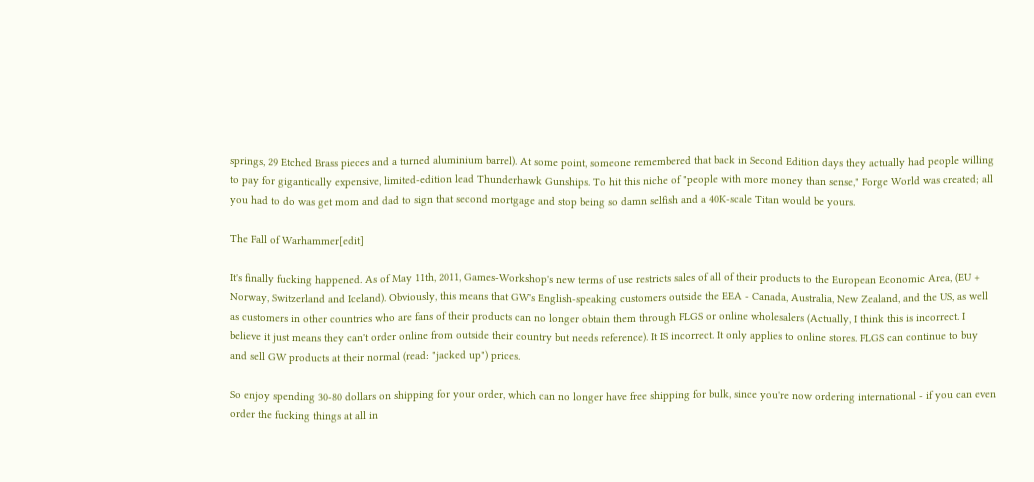springs, 29 Etched Brass pieces and a turned aluminium barrel). At some point, someone remembered that back in Second Edition days they actually had people willing to pay for gigantically expensive, limited-edition lead Thunderhawk Gunships. To hit this niche of "people with more money than sense," Forge World was created; all you had to do was get mom and dad to sign that second mortgage and stop being so damn selfish and a 40K-scale Titan would be yours.

The Fall of Warhammer[edit]

It's finally fucking happened. As of May 11th, 2011, Games-Workshop's new terms of use restricts sales of all of their products to the European Economic Area, (EU + Norway, Switzerland and Iceland). Obviously, this means that GW's English-speaking customers outside the EEA - Canada, Australia, New Zealand, and the US, as well as customers in other countries who are fans of their products can no longer obtain them through FLGS or online wholesalers (Actually, I think this is incorrect. I believe it just means they can't order online from outside their country but needs reference). It IS incorrect. It only applies to online stores. FLGS can continue to buy and sell GW products at their normal (read: "jacked up") prices.

So enjoy spending 30-80 dollars on shipping for your order, which can no longer have free shipping for bulk, since you're now ordering international - if you can even order the fucking things at all in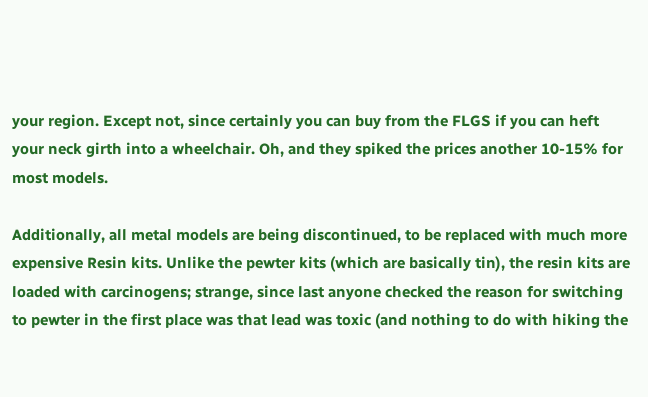your region. Except not, since certainly you can buy from the FLGS if you can heft your neck girth into a wheelchair. Oh, and they spiked the prices another 10-15% for most models.

Additionally, all metal models are being discontinued, to be replaced with much more expensive Resin kits. Unlike the pewter kits (which are basically tin), the resin kits are loaded with carcinogens; strange, since last anyone checked the reason for switching to pewter in the first place was that lead was toxic (and nothing to do with hiking the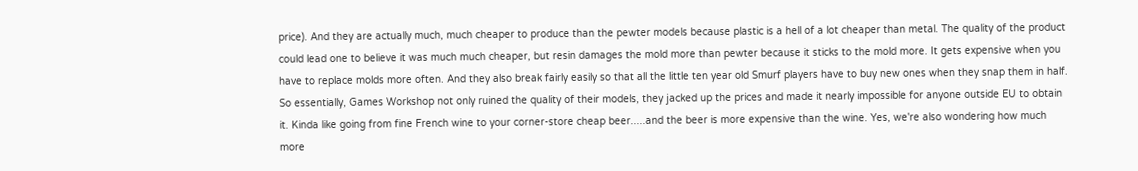price). And they are actually much, much cheaper to produce than the pewter models because plastic is a hell of a lot cheaper than metal. The quality of the product could lead one to believe it was much much cheaper, but resin damages the mold more than pewter because it sticks to the mold more. It gets expensive when you have to replace molds more often. And they also break fairly easily so that all the little ten year old Smurf players have to buy new ones when they snap them in half. So essentially, Games Workshop not only ruined the quality of their models, they jacked up the prices and made it nearly impossible for anyone outside EU to obtain it. Kinda like going from fine French wine to your corner-store cheap beer.....and the beer is more expensive than the wine. Yes, we're also wondering how much more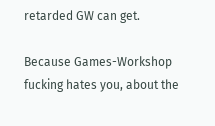retarded GW can get.

Because Games-Workshop fucking hates you, about the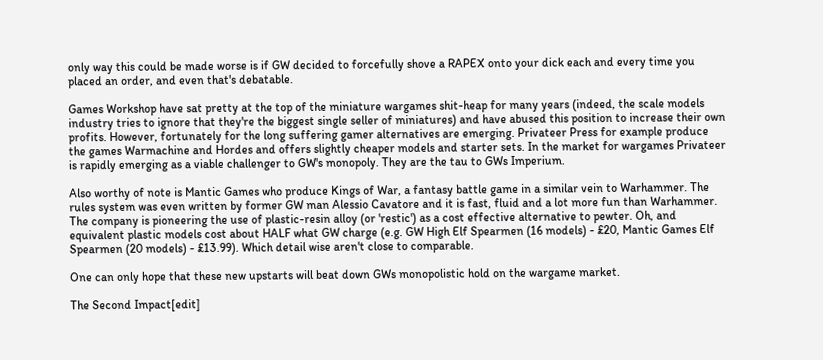only way this could be made worse is if GW decided to forcefully shove a RAPEX onto your dick each and every time you placed an order, and even that's debatable.

Games Workshop have sat pretty at the top of the miniature wargames shit-heap for many years (indeed, the scale models industry tries to ignore that they're the biggest single seller of miniatures) and have abused this position to increase their own profits. However, fortunately for the long suffering gamer alternatives are emerging. Privateer Press for example produce the games Warmachine and Hordes and offers slightly cheaper models and starter sets. In the market for wargames Privateer is rapidly emerging as a viable challenger to GW's monopoly. They are the tau to GWs Imperium.

Also worthy of note is Mantic Games who produce Kings of War, a fantasy battle game in a similar vein to Warhammer. The rules system was even written by former GW man Alessio Cavatore and it is fast, fluid and a lot more fun than Warhammer. The company is pioneering the use of plastic-resin alloy (or 'restic') as a cost effective alternative to pewter. Oh, and equivalent plastic models cost about HALF what GW charge (e.g. GW High Elf Spearmen (16 models) - £20, Mantic Games Elf Spearmen (20 models) - £13.99). Which detail wise aren't close to comparable.

One can only hope that these new upstarts will beat down GWs monopolistic hold on the wargame market.

The Second Impact[edit]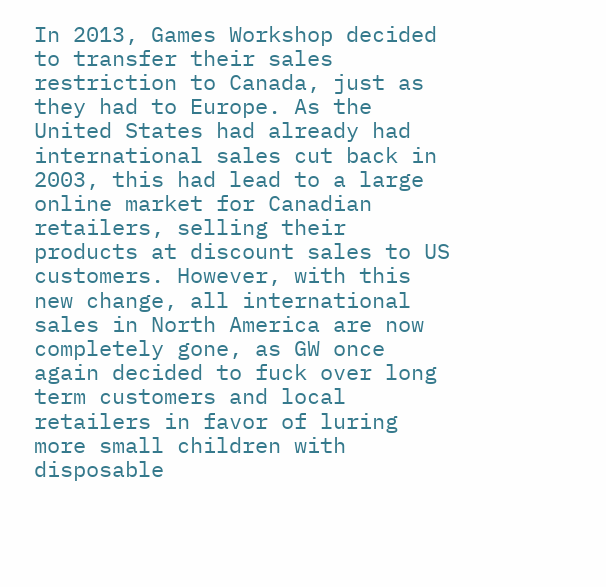In 2013, Games Workshop decided to transfer their sales restriction to Canada, just as they had to Europe. As the United States had already had international sales cut back in 2003, this had lead to a large online market for Canadian retailers, selling their products at discount sales to US customers. However, with this new change, all international sales in North America are now completely gone, as GW once again decided to fuck over long term customers and local retailers in favor of luring more small children with disposable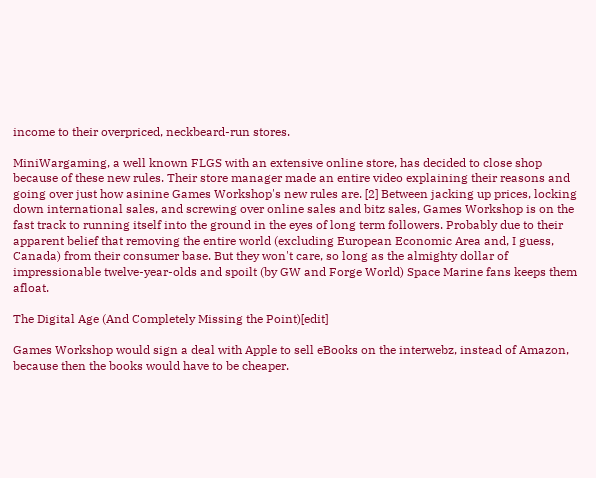income to their overpriced, neckbeard-run stores.

MiniWargaming, a well known FLGS with an extensive online store, has decided to close shop because of these new rules. Their store manager made an entire video explaining their reasons and going over just how asinine Games Workshop's new rules are. [2] Between jacking up prices, locking down international sales, and screwing over online sales and bitz sales, Games Workshop is on the fast track to running itself into the ground in the eyes of long term followers. Probably due to their apparent belief that removing the entire world (excluding European Economic Area and, I guess, Canada) from their consumer base. But they won't care, so long as the almighty dollar of impressionable twelve-year-olds and spoilt (by GW and Forge World) Space Marine fans keeps them afloat.

The Digital Age (And Completely Missing the Point)[edit]

Games Workshop would sign a deal with Apple to sell eBooks on the interwebz, instead of Amazon, because then the books would have to be cheaper.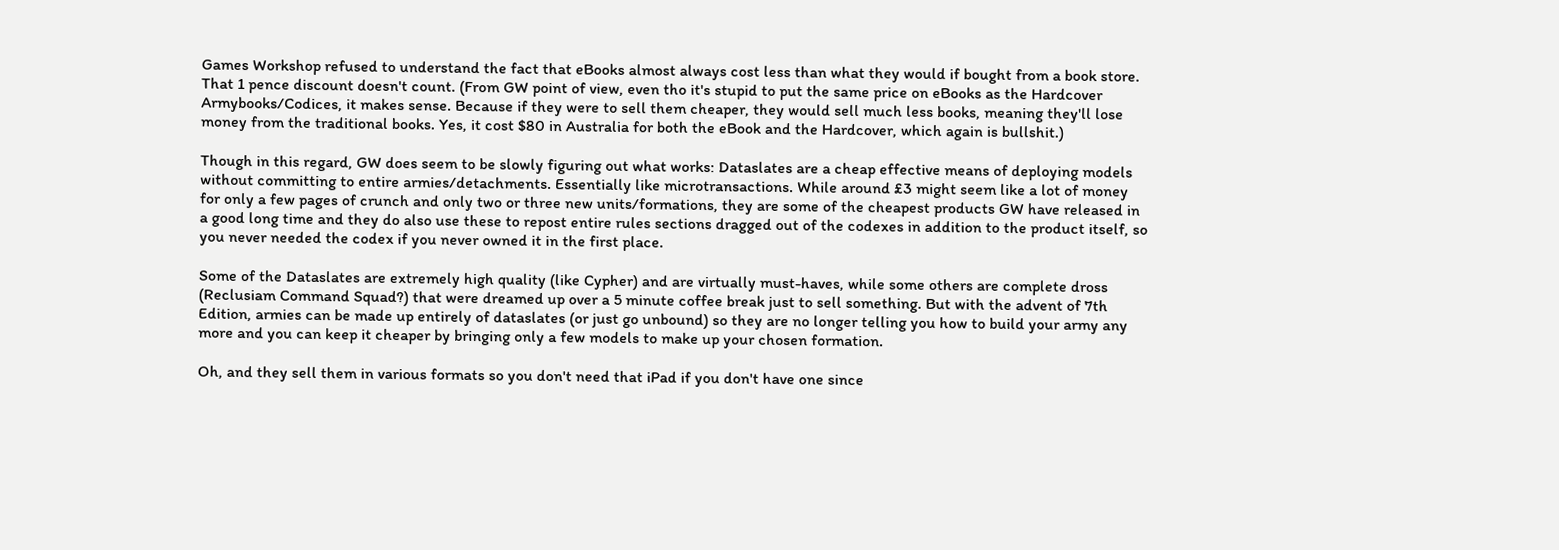Games Workshop refused to understand the fact that eBooks almost always cost less than what they would if bought from a book store. That 1 pence discount doesn't count. (From GW point of view, even tho it's stupid to put the same price on eBooks as the Hardcover Armybooks/Codices, it makes sense. Because if they were to sell them cheaper, they would sell much less books, meaning they'll lose money from the traditional books. Yes, it cost $80 in Australia for both the eBook and the Hardcover, which again is bullshit.)

Though in this regard, GW does seem to be slowly figuring out what works: Dataslates are a cheap effective means of deploying models without committing to entire armies/detachments. Essentially like microtransactions. While around £3 might seem like a lot of money for only a few pages of crunch and only two or three new units/formations, they are some of the cheapest products GW have released in a good long time and they do also use these to repost entire rules sections dragged out of the codexes in addition to the product itself, so you never needed the codex if you never owned it in the first place.

Some of the Dataslates are extremely high quality (like Cypher) and are virtually must-haves, while some others are complete dross (Reclusiam Command Squad?) that were dreamed up over a 5 minute coffee break just to sell something. But with the advent of 7th Edition, armies can be made up entirely of dataslates (or just go unbound) so they are no longer telling you how to build your army any more and you can keep it cheaper by bringing only a few models to make up your chosen formation.

Oh, and they sell them in various formats so you don't need that iPad if you don't have one since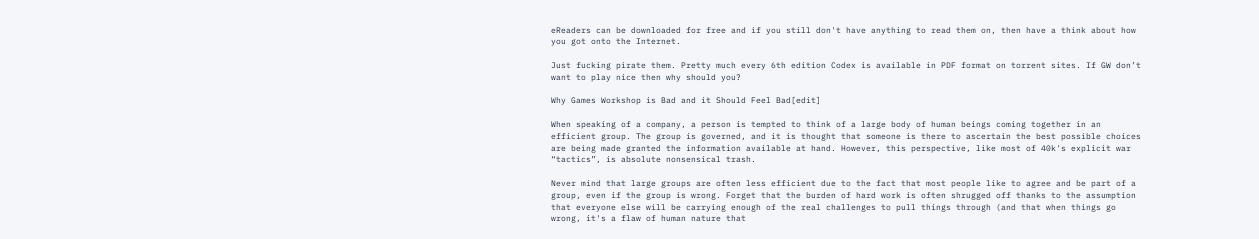eReaders can be downloaded for free and if you still don't have anything to read them on, then have a think about how you got onto the Internet.

Just fucking pirate them. Pretty much every 6th edition Codex is available in PDF format on torrent sites. If GW don’t want to play nice then why should you?

Why Games Workshop is Bad and it Should Feel Bad[edit]

When speaking of a company, a person is tempted to think of a large body of human beings coming together in an efficient group. The group is governed, and it is thought that someone is there to ascertain the best possible choices are being made granted the information available at hand. However, this perspective, like most of 40k's explicit war “tactics”, is absolute nonsensical trash.

Never mind that large groups are often less efficient due to the fact that most people like to agree and be part of a group, even if the group is wrong. Forget that the burden of hard work is often shrugged off thanks to the assumption that everyone else will be carrying enough of the real challenges to pull things through (and that when things go wrong, it's a flaw of human nature that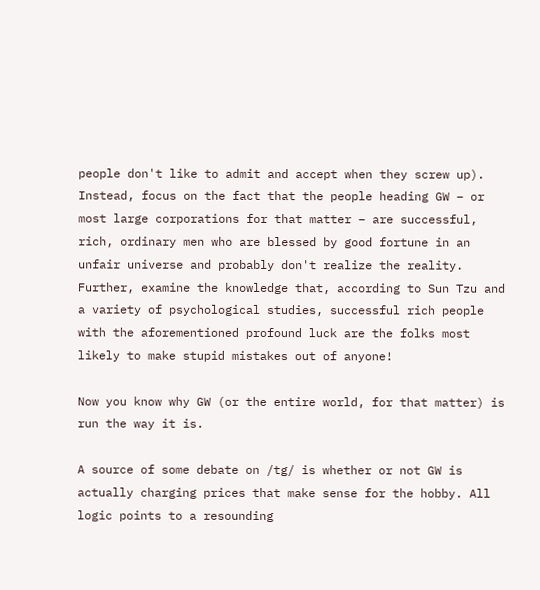people don't like to admit and accept when they screw up). Instead, focus on the fact that the people heading GW – or most large corporations for that matter – are successful, rich, ordinary men who are blessed by good fortune in an unfair universe and probably don't realize the reality. Further, examine the knowledge that, according to Sun Tzu and a variety of psychological studies, successful rich people with the aforementioned profound luck are the folks most likely to make stupid mistakes out of anyone!

Now you know why GW (or the entire world, for that matter) is run the way it is.

A source of some debate on /tg/ is whether or not GW is actually charging prices that make sense for the hobby. All logic points to a resounding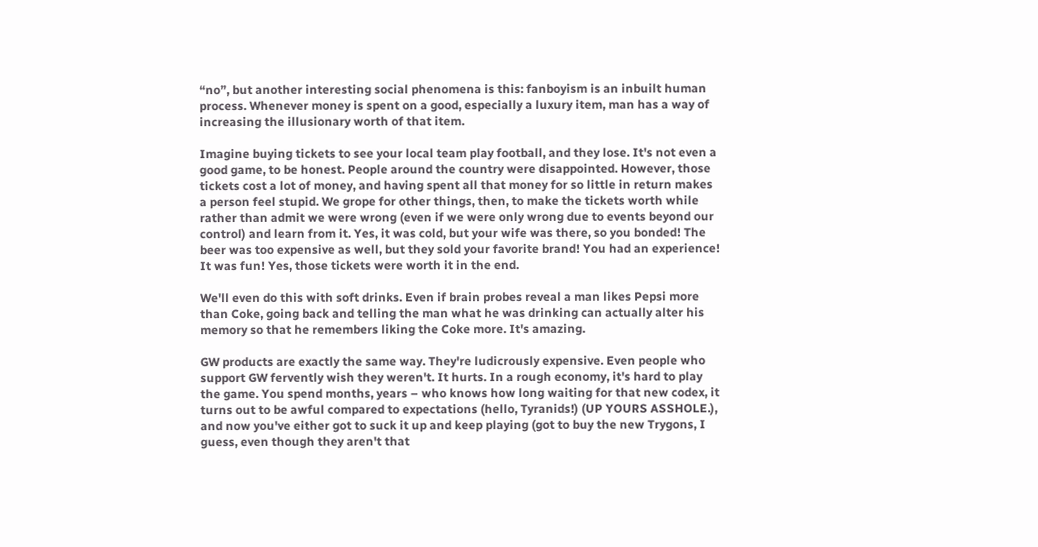“no”, but another interesting social phenomena is this: fanboyism is an inbuilt human process. Whenever money is spent on a good, especially a luxury item, man has a way of increasing the illusionary worth of that item.

Imagine buying tickets to see your local team play football, and they lose. It's not even a good game, to be honest. People around the country were disappointed. However, those tickets cost a lot of money, and having spent all that money for so little in return makes a person feel stupid. We grope for other things, then, to make the tickets worth while rather than admit we were wrong (even if we were only wrong due to events beyond our control) and learn from it. Yes, it was cold, but your wife was there, so you bonded! The beer was too expensive as well, but they sold your favorite brand! You had an experience! It was fun! Yes, those tickets were worth it in the end.

We'll even do this with soft drinks. Even if brain probes reveal a man likes Pepsi more than Coke, going back and telling the man what he was drinking can actually alter his memory so that he remembers liking the Coke more. It's amazing.

GW products are exactly the same way. They're ludicrously expensive. Even people who support GW fervently wish they weren't. It hurts. In a rough economy, it's hard to play the game. You spend months, years – who knows how long waiting for that new codex, it turns out to be awful compared to expectations (hello, Tyranids!) (UP YOURS ASSHOLE.), and now you've either got to suck it up and keep playing (got to buy the new Trygons, I guess, even though they aren't that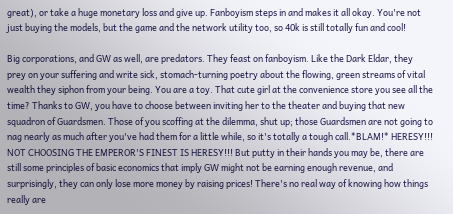great), or take a huge monetary loss and give up. Fanboyism steps in and makes it all okay. You're not just buying the models, but the game and the network utility too, so 40k is still totally fun and cool!

Big corporations, and GW as well, are predators. They feast on fanboyism. Like the Dark Eldar, they prey on your suffering and write sick, stomach-turning poetry about the flowing, green streams of vital wealth they siphon from your being. You are a toy. That cute girl at the convenience store you see all the time? Thanks to GW, you have to choose between inviting her to the theater and buying that new squadron of Guardsmen. Those of you scoffing at the dilemma, shut up; those Guardsmen are not going to nag nearly as much after you've had them for a little while, so it's totally a tough call.*BLAM!* HERESY!!! NOT CHOOSING THE EMPEROR'S FINEST IS HERESY!!! But putty in their hands you may be, there are still some principles of basic economics that imply GW might not be earning enough revenue, and surprisingly, they can only lose more money by raising prices! There's no real way of knowing how things really are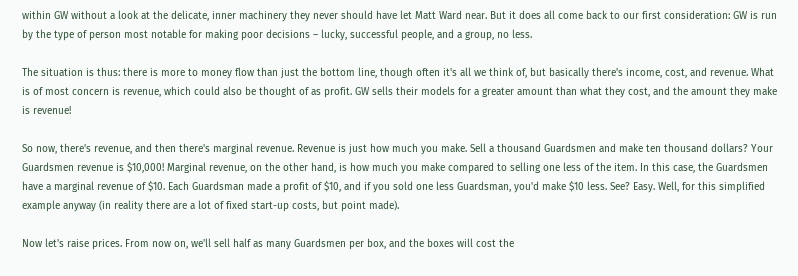within GW without a look at the delicate, inner machinery they never should have let Matt Ward near. But it does all come back to our first consideration: GW is run by the type of person most notable for making poor decisions – lucky, successful people, and a group, no less.

The situation is thus: there is more to money flow than just the bottom line, though often it's all we think of, but basically there's income, cost, and revenue. What is of most concern is revenue, which could also be thought of as profit. GW sells their models for a greater amount than what they cost, and the amount they make is revenue!

So now, there's revenue, and then there's marginal revenue. Revenue is just how much you make. Sell a thousand Guardsmen and make ten thousand dollars? Your Guardsmen revenue is $10,000! Marginal revenue, on the other hand, is how much you make compared to selling one less of the item. In this case, the Guardsmen have a marginal revenue of $10. Each Guardsman made a profit of $10, and if you sold one less Guardsman, you'd make $10 less. See? Easy. Well, for this simplified example anyway (in reality there are a lot of fixed start-up costs, but point made).

Now let's raise prices. From now on, we'll sell half as many Guardsmen per box, and the boxes will cost the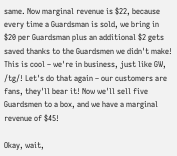same. Now marginal revenue is $22, because every time a Guardsman is sold, we bring in $20 per Guardsman plus an additional $2 gets saved thanks to the Guardsmen we didn't make! This is cool – we're in business, just like GW, /tg/! Let's do that again – our customers are fans, they'll bear it! Now we'll sell five Guardsmen to a box, and we have a marginal revenue of $45!

Okay, wait,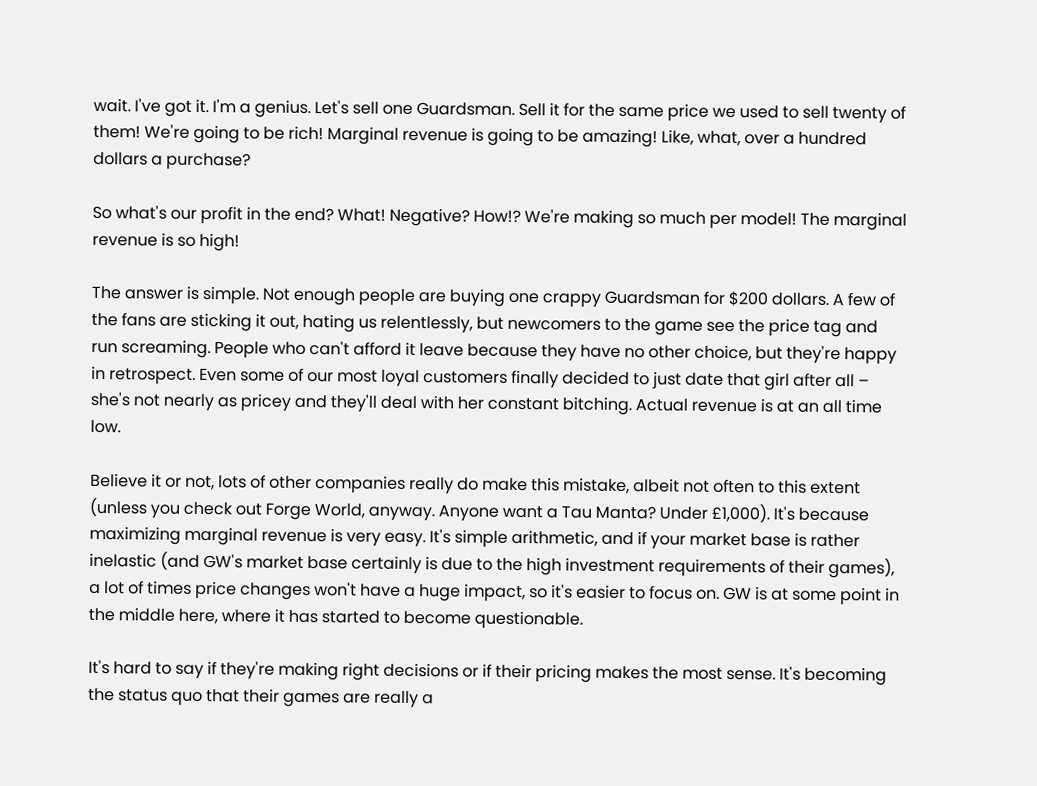wait. I've got it. I'm a genius. Let's sell one Guardsman. Sell it for the same price we used to sell twenty of them! We're going to be rich! Marginal revenue is going to be amazing! Like, what, over a hundred dollars a purchase?

So what's our profit in the end? What! Negative? How!? We're making so much per model! The marginal revenue is so high!

The answer is simple. Not enough people are buying one crappy Guardsman for $200 dollars. A few of the fans are sticking it out, hating us relentlessly, but newcomers to the game see the price tag and run screaming. People who can't afford it leave because they have no other choice, but they're happy in retrospect. Even some of our most loyal customers finally decided to just date that girl after all – she's not nearly as pricey and they'll deal with her constant bitching. Actual revenue is at an all time low.

Believe it or not, lots of other companies really do make this mistake, albeit not often to this extent (unless you check out Forge World, anyway. Anyone want a Tau Manta? Under £1,000). It's because maximizing marginal revenue is very easy. It's simple arithmetic, and if your market base is rather inelastic (and GW's market base certainly is due to the high investment requirements of their games), a lot of times price changes won't have a huge impact, so it's easier to focus on. GW is at some point in the middle here, where it has started to become questionable.

It's hard to say if they're making right decisions or if their pricing makes the most sense. It's becoming the status quo that their games are really a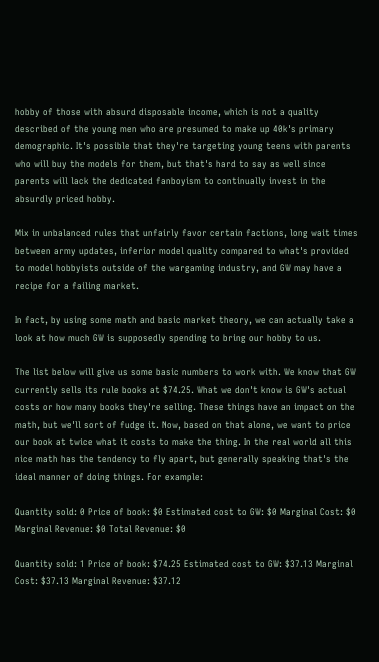hobby of those with absurd disposable income, which is not a quality described of the young men who are presumed to make up 40k's primary demographic. It's possible that they're targeting young teens with parents who will buy the models for them, but that's hard to say as well since parents will lack the dedicated fanboyism to continually invest in the absurdly priced hobby.

Mix in unbalanced rules that unfairly favor certain factions, long wait times between army updates, inferior model quality compared to what's provided to model hobbyists outside of the wargaming industry, and GW may have a recipe for a failing market.

In fact, by using some math and basic market theory, we can actually take a look at how much GW is supposedly spending to bring our hobby to us.

The list below will give us some basic numbers to work with. We know that GW currently sells its rule books at $74.25. What we don't know is GW's actual costs or how many books they're selling. These things have an impact on the math, but we'll sort of fudge it. Now, based on that alone, we want to price our book at twice what it costs to make the thing. In the real world all this nice math has the tendency to fly apart, but generally speaking that's the ideal manner of doing things. For example:

Quantity sold: 0 Price of book: $0 Estimated cost to GW: $0 Marginal Cost: $0 Marginal Revenue: $0 Total Revenue: $0

Quantity sold: 1 Price of book: $74.25 Estimated cost to GW: $37.13 Marginal Cost: $37.13 Marginal Revenue: $37.12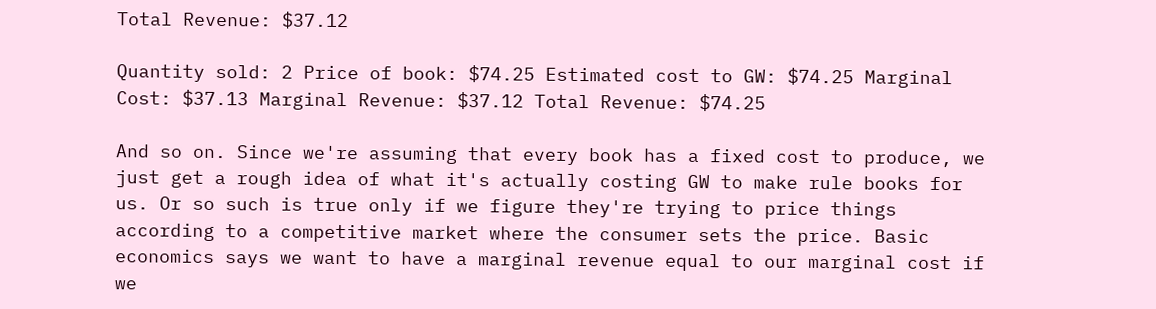Total Revenue: $37.12

Quantity sold: 2 Price of book: $74.25 Estimated cost to GW: $74.25 Marginal Cost: $37.13 Marginal Revenue: $37.12 Total Revenue: $74.25

And so on. Since we're assuming that every book has a fixed cost to produce, we just get a rough idea of what it's actually costing GW to make rule books for us. Or so such is true only if we figure they're trying to price things according to a competitive market where the consumer sets the price. Basic economics says we want to have a marginal revenue equal to our marginal cost if we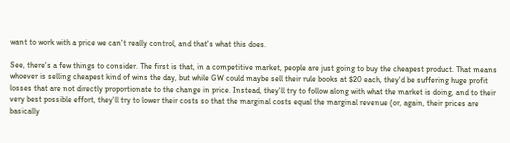want to work with a price we can't really control, and that's what this does.

See, there's a few things to consider. The first is that, in a competitive market, people are just going to buy the cheapest product. That means whoever is selling cheapest kind of wins the day, but while GW could maybe sell their rule books at $20 each, they'd be suffering huge profit losses that are not directly proportionate to the change in price. Instead, they'll try to follow along with what the market is doing, and to their very best possible effort, they'll try to lower their costs so that the marginal costs equal the marginal revenue (or, again, their prices are basically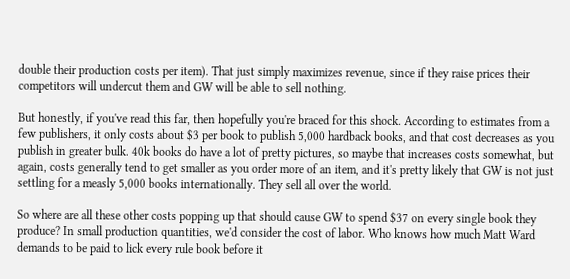double their production costs per item). That just simply maximizes revenue, since if they raise prices their competitors will undercut them and GW will be able to sell nothing.

But honestly, if you've read this far, then hopefully you're braced for this shock. According to estimates from a few publishers, it only costs about $3 per book to publish 5,000 hardback books, and that cost decreases as you publish in greater bulk. 40k books do have a lot of pretty pictures, so maybe that increases costs somewhat, but again, costs generally tend to get smaller as you order more of an item, and it's pretty likely that GW is not just settling for a measly 5,000 books internationally. They sell all over the world.

So where are all these other costs popping up that should cause GW to spend $37 on every single book they produce? In small production quantities, we'd consider the cost of labor. Who knows how much Matt Ward demands to be paid to lick every rule book before it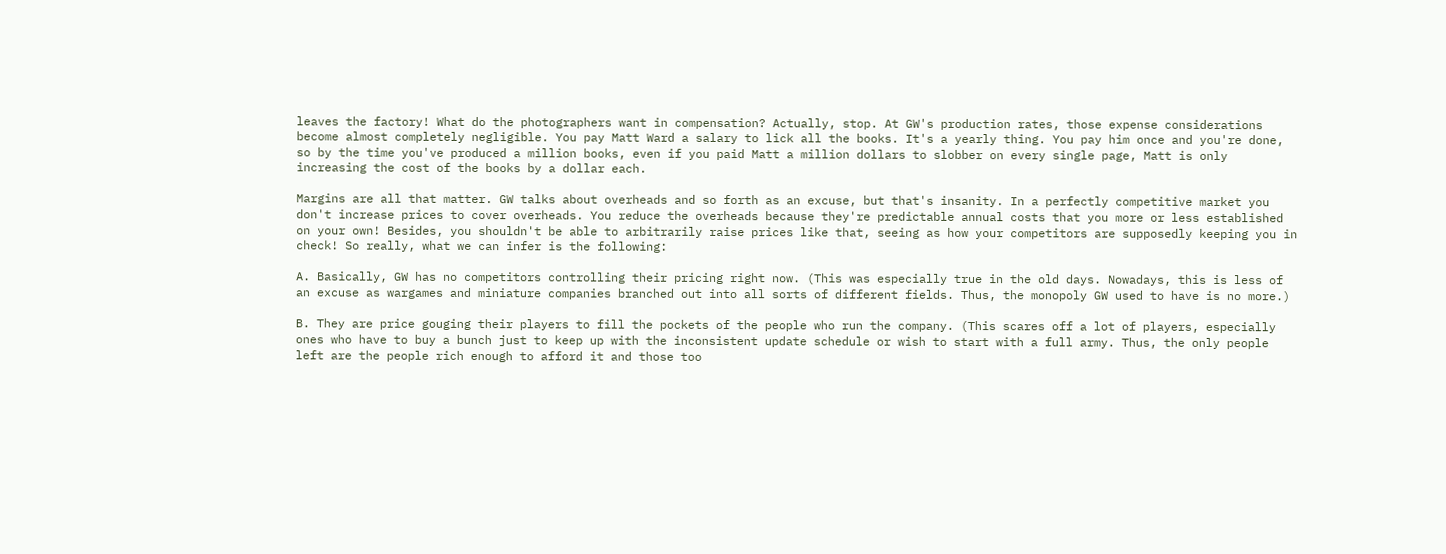leaves the factory! What do the photographers want in compensation? Actually, stop. At GW's production rates, those expense considerations become almost completely negligible. You pay Matt Ward a salary to lick all the books. It's a yearly thing. You pay him once and you're done, so by the time you've produced a million books, even if you paid Matt a million dollars to slobber on every single page, Matt is only increasing the cost of the books by a dollar each.

Margins are all that matter. GW talks about overheads and so forth as an excuse, but that's insanity. In a perfectly competitive market you don't increase prices to cover overheads. You reduce the overheads because they're predictable annual costs that you more or less established on your own! Besides, you shouldn't be able to arbitrarily raise prices like that, seeing as how your competitors are supposedly keeping you in check! So really, what we can infer is the following:

A. Basically, GW has no competitors controlling their pricing right now. (This was especially true in the old days. Nowadays, this is less of an excuse as wargames and miniature companies branched out into all sorts of different fields. Thus, the monopoly GW used to have is no more.)

B. They are price gouging their players to fill the pockets of the people who run the company. (This scares off a lot of players, especially ones who have to buy a bunch just to keep up with the inconsistent update schedule or wish to start with a full army. Thus, the only people left are the people rich enough to afford it and those too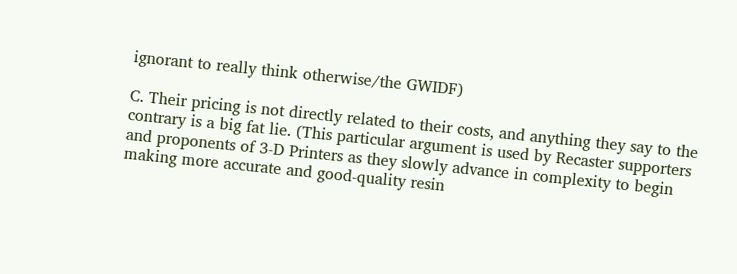ignorant to really think otherwise/the GWIDF)

C. Their pricing is not directly related to their costs, and anything they say to the contrary is a big fat lie. (This particular argument is used by Recaster supporters and proponents of 3-D Printers as they slowly advance in complexity to begin making more accurate and good-quality resin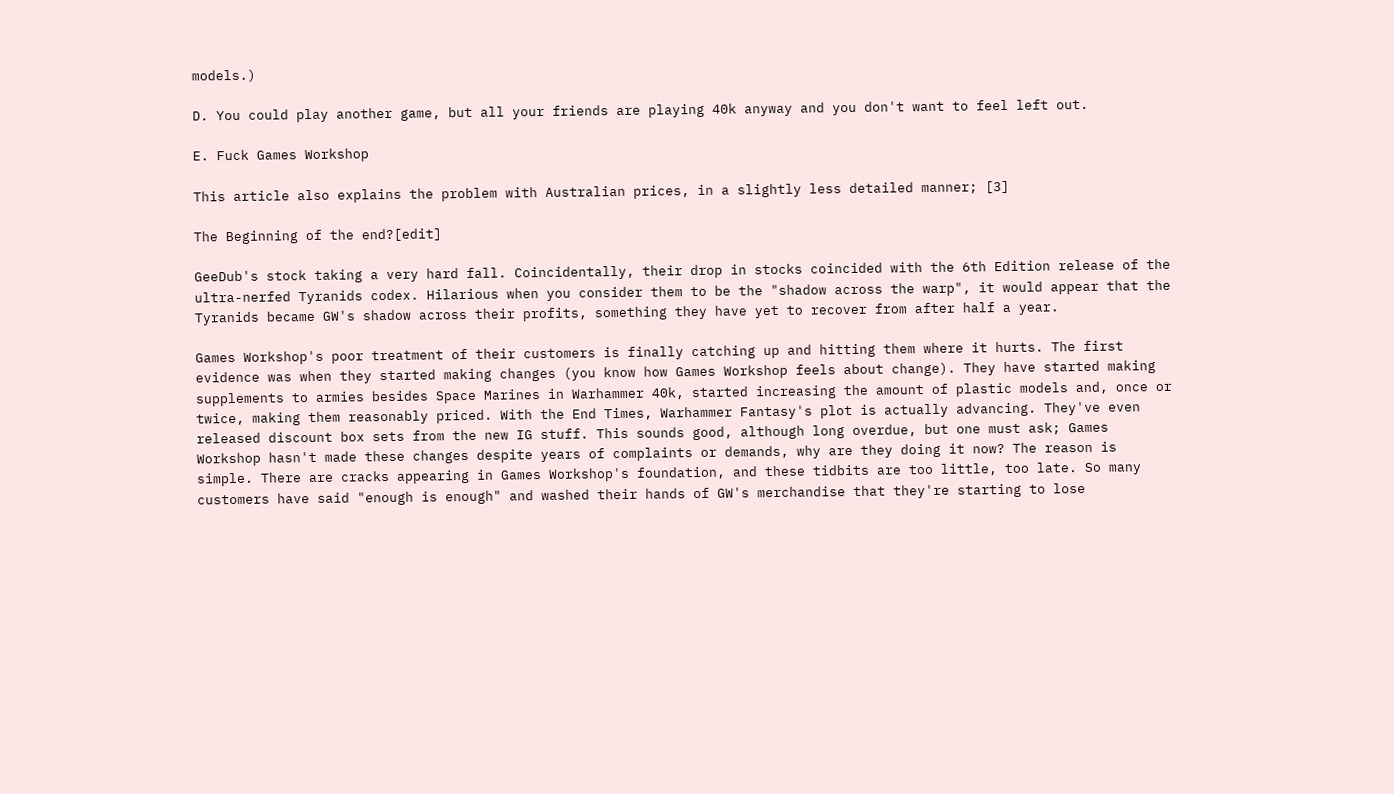models.)

D. You could play another game, but all your friends are playing 40k anyway and you don't want to feel left out.

E. Fuck Games Workshop

This article also explains the problem with Australian prices, in a slightly less detailed manner; [3]

The Beginning of the end?[edit]

GeeDub's stock taking a very hard fall. Coincidentally, their drop in stocks coincided with the 6th Edition release of the ultra-nerfed Tyranids codex. Hilarious when you consider them to be the "shadow across the warp", it would appear that the Tyranids became GW's shadow across their profits, something they have yet to recover from after half a year.

Games Workshop's poor treatment of their customers is finally catching up and hitting them where it hurts. The first evidence was when they started making changes (you know how Games Workshop feels about change). They have started making supplements to armies besides Space Marines in Warhammer 40k, started increasing the amount of plastic models and, once or twice, making them reasonably priced. With the End Times, Warhammer Fantasy's plot is actually advancing. They've even released discount box sets from the new IG stuff. This sounds good, although long overdue, but one must ask; Games Workshop hasn't made these changes despite years of complaints or demands, why are they doing it now? The reason is simple. There are cracks appearing in Games Workshop's foundation, and these tidbits are too little, too late. So many customers have said "enough is enough" and washed their hands of GW's merchandise that they're starting to lose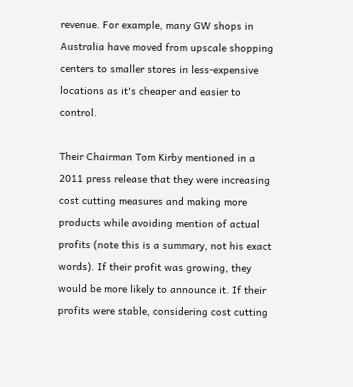revenue. For example, many GW shops in Australia have moved from upscale shopping centers to smaller stores in less-expensive locations as it's cheaper and easier to control.

Their Chairman Tom Kirby mentioned in a 2011 press release that they were increasing cost cutting measures and making more products while avoiding mention of actual profits (note this is a summary, not his exact words). If their profit was growing, they would be more likely to announce it. If their profits were stable, considering cost cutting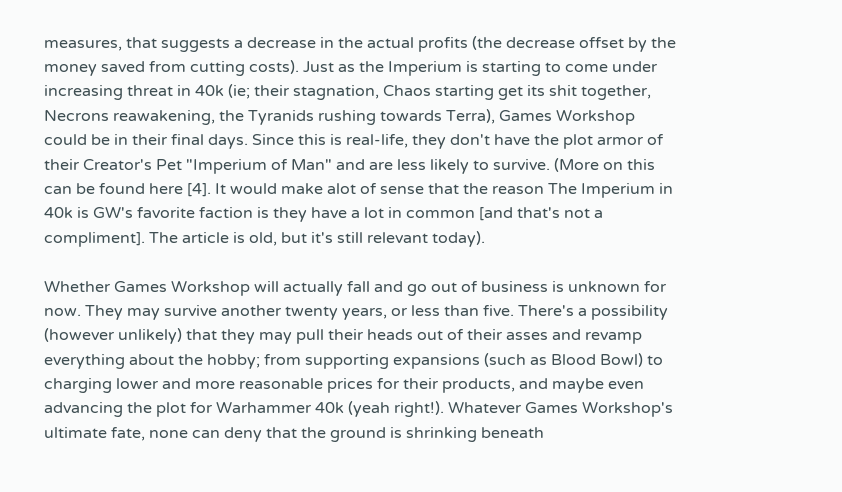measures, that suggests a decrease in the actual profits (the decrease offset by the money saved from cutting costs). Just as the Imperium is starting to come under increasing threat in 40k (ie; their stagnation, Chaos starting get its shit together, Necrons reawakening, the Tyranids rushing towards Terra), Games Workshop could be in their final days. Since this is real-life, they don't have the plot armor of their Creator's Pet "Imperium of Man" and are less likely to survive. (More on this can be found here [4]. It would make alot of sense that the reason The Imperium in 40k is GW's favorite faction is they have a lot in common [and that's not a compliment]. The article is old, but it's still relevant today).

Whether Games Workshop will actually fall and go out of business is unknown for now. They may survive another twenty years, or less than five. There's a possibility (however unlikely) that they may pull their heads out of their asses and revamp everything about the hobby; from supporting expansions (such as Blood Bowl) to charging lower and more reasonable prices for their products, and maybe even advancing the plot for Warhammer 40k (yeah right!). Whatever Games Workshop's ultimate fate, none can deny that the ground is shrinking beneath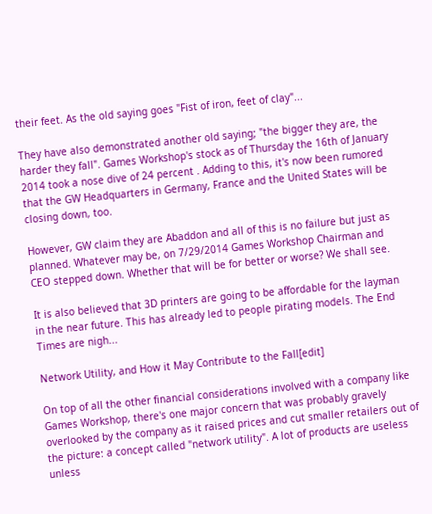their feet. As the old saying goes "Fist of iron, feet of clay"...

They have also demonstrated another old saying; "the bigger they are, the harder they fall". Games Workshop's stock as of Thursday the 16th of January 2014 took a nose dive of 24 percent . Adding to this, it's now been rumored that the GW Headquarters in Germany, France and the United States will be closing down, too.

However, GW claim they are Abaddon and all of this is no failure but just as planned. Whatever may be, on 7/29/2014 Games Workshop Chairman and CEO stepped down. Whether that will be for better or worse? We shall see.

It is also believed that 3D printers are going to be affordable for the layman in the near future. This has already led to people pirating models. The End Times are nigh...

Network Utility, and How it May Contribute to the Fall[edit]

On top of all the other financial considerations involved with a company like Games Workshop, there's one major concern that was probably gravely overlooked by the company as it raised prices and cut smaller retailers out of the picture: a concept called "network utility". A lot of products are useless unless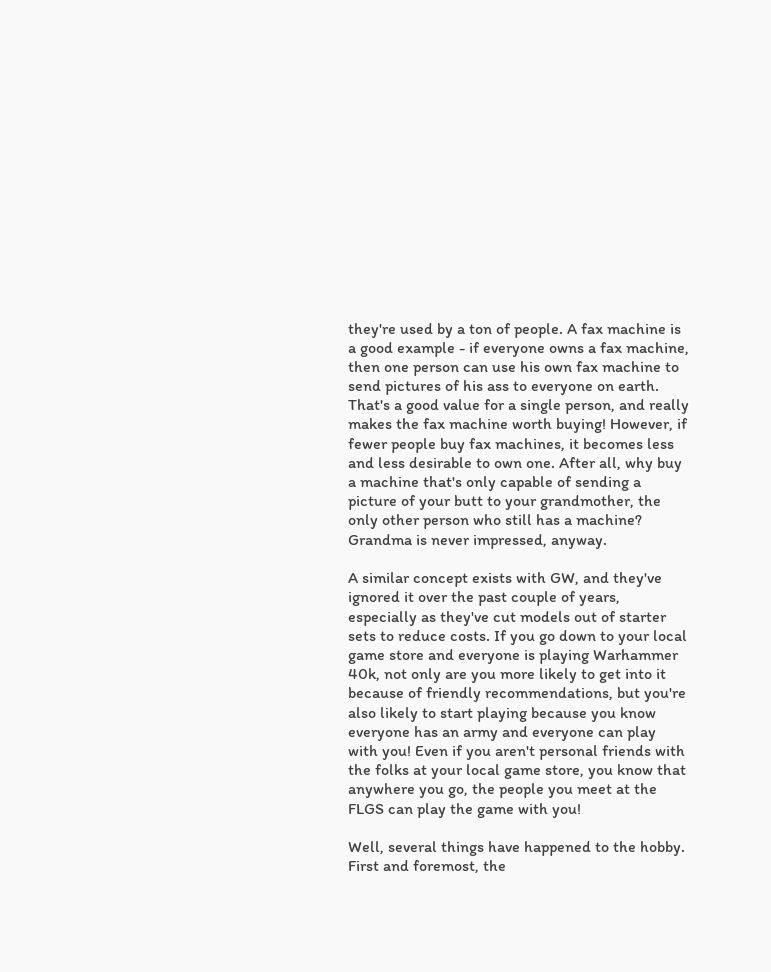they're used by a ton of people. A fax machine is a good example - if everyone owns a fax machine, then one person can use his own fax machine to send pictures of his ass to everyone on earth. That's a good value for a single person, and really makes the fax machine worth buying! However, if fewer people buy fax machines, it becomes less and less desirable to own one. After all, why buy a machine that's only capable of sending a picture of your butt to your grandmother, the only other person who still has a machine? Grandma is never impressed, anyway.

A similar concept exists with GW, and they've ignored it over the past couple of years, especially as they've cut models out of starter sets to reduce costs. If you go down to your local game store and everyone is playing Warhammer 40k, not only are you more likely to get into it because of friendly recommendations, but you're also likely to start playing because you know everyone has an army and everyone can play with you! Even if you aren't personal friends with the folks at your local game store, you know that anywhere you go, the people you meet at the FLGS can play the game with you!

Well, several things have happened to the hobby. First and foremost, the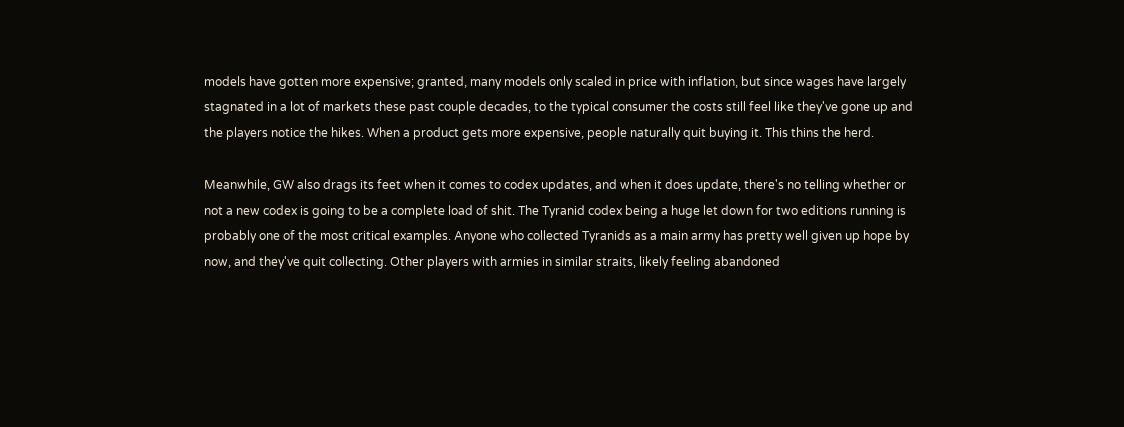models have gotten more expensive; granted, many models only scaled in price with inflation, but since wages have largely stagnated in a lot of markets these past couple decades, to the typical consumer the costs still feel like they've gone up and the players notice the hikes. When a product gets more expensive, people naturally quit buying it. This thins the herd.

Meanwhile, GW also drags its feet when it comes to codex updates, and when it does update, there's no telling whether or not a new codex is going to be a complete load of shit. The Tyranid codex being a huge let down for two editions running is probably one of the most critical examples. Anyone who collected Tyranids as a main army has pretty well given up hope by now, and they've quit collecting. Other players with armies in similar straits, likely feeling abandoned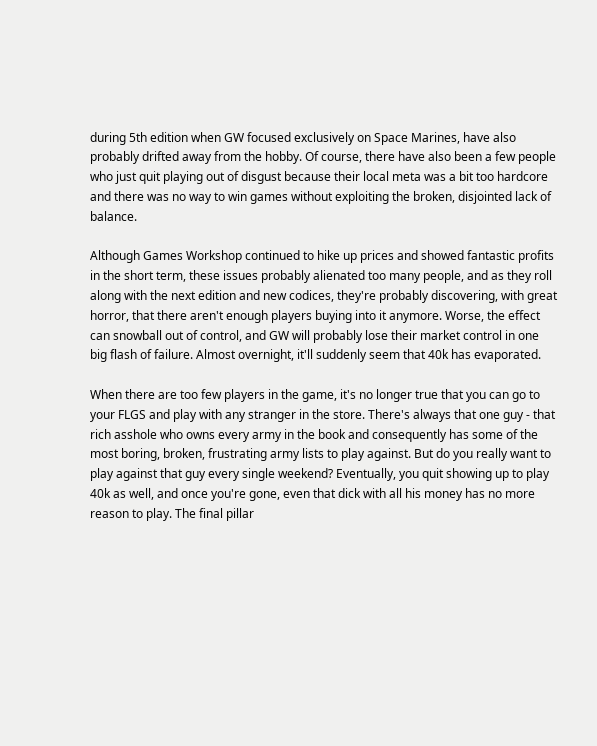during 5th edition when GW focused exclusively on Space Marines, have also probably drifted away from the hobby. Of course, there have also been a few people who just quit playing out of disgust because their local meta was a bit too hardcore and there was no way to win games without exploiting the broken, disjointed lack of balance.

Although Games Workshop continued to hike up prices and showed fantastic profits in the short term, these issues probably alienated too many people, and as they roll along with the next edition and new codices, they're probably discovering, with great horror, that there aren't enough players buying into it anymore. Worse, the effect can snowball out of control, and GW will probably lose their market control in one big flash of failure. Almost overnight, it'll suddenly seem that 40k has evaporated.

When there are too few players in the game, it's no longer true that you can go to your FLGS and play with any stranger in the store. There's always that one guy - that rich asshole who owns every army in the book and consequently has some of the most boring, broken, frustrating army lists to play against. But do you really want to play against that guy every single weekend? Eventually, you quit showing up to play 40k as well, and once you're gone, even that dick with all his money has no more reason to play. The final pillar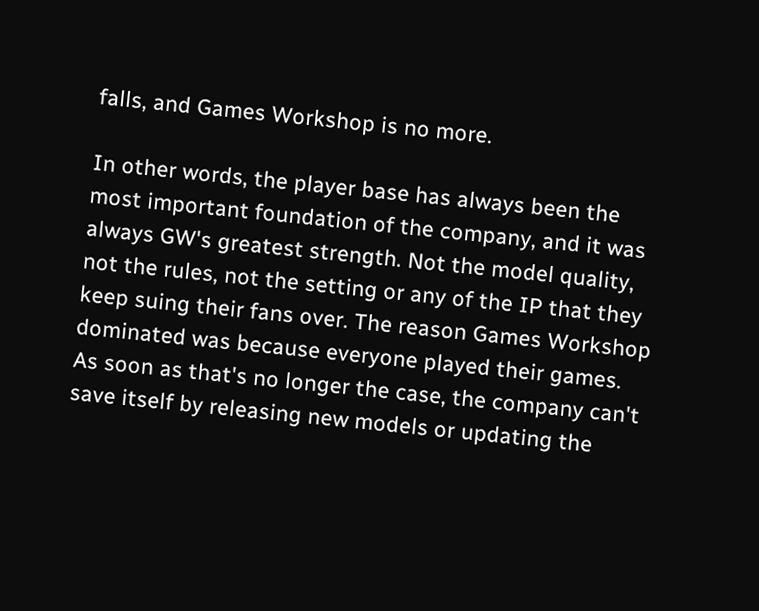falls, and Games Workshop is no more.

In other words, the player base has always been the most important foundation of the company, and it was always GW's greatest strength. Not the model quality, not the rules, not the setting or any of the IP that they keep suing their fans over. The reason Games Workshop dominated was because everyone played their games. As soon as that's no longer the case, the company can't save itself by releasing new models or updating the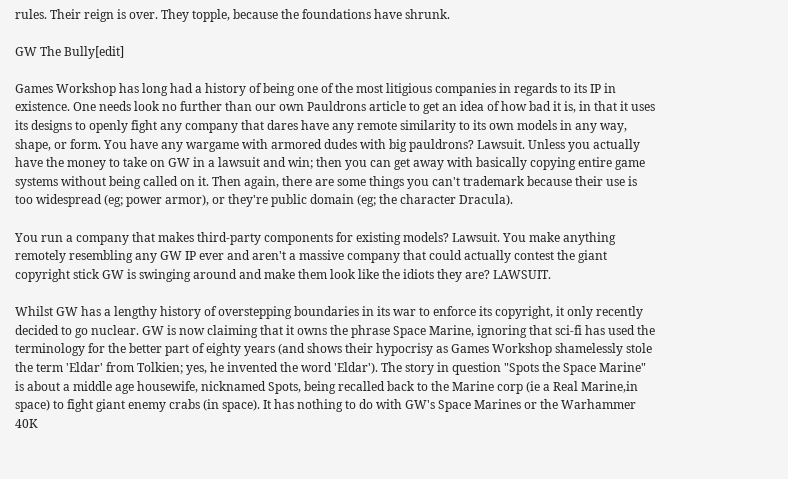rules. Their reign is over. They topple, because the foundations have shrunk.

GW The Bully[edit]

Games Workshop has long had a history of being one of the most litigious companies in regards to its IP in existence. One needs look no further than our own Pauldrons article to get an idea of how bad it is, in that it uses its designs to openly fight any company that dares have any remote similarity to its own models in any way, shape, or form. You have any wargame with armored dudes with big pauldrons? Lawsuit. Unless you actually have the money to take on GW in a lawsuit and win; then you can get away with basically copying entire game systems without being called on it. Then again, there are some things you can't trademark because their use is too widespread (eg; power armor), or they're public domain (eg; the character Dracula).

You run a company that makes third-party components for existing models? Lawsuit. You make anything remotely resembling any GW IP ever and aren't a massive company that could actually contest the giant copyright stick GW is swinging around and make them look like the idiots they are? LAWSUIT.

Whilst GW has a lengthy history of overstepping boundaries in its war to enforce its copyright, it only recently decided to go nuclear. GW is now claiming that it owns the phrase Space Marine, ignoring that sci-fi has used the terminology for the better part of eighty years (and shows their hypocrisy as Games Workshop shamelessly stole the term 'Eldar' from Tolkien; yes, he invented the word 'Eldar'). The story in question "Spots the Space Marine" is about a middle age housewife, nicknamed Spots, being recalled back to the Marine corp (ie a Real Marine,in space) to fight giant enemy crabs (in space). It has nothing to do with GW's Space Marines or the Warhammer 40K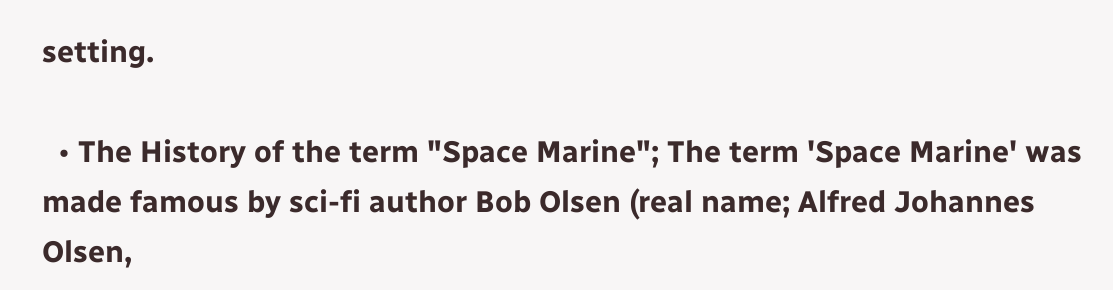setting.

  • The History of the term "Space Marine"; The term 'Space Marine' was made famous by sci-fi author Bob Olsen (real name; Alfred Johannes Olsen,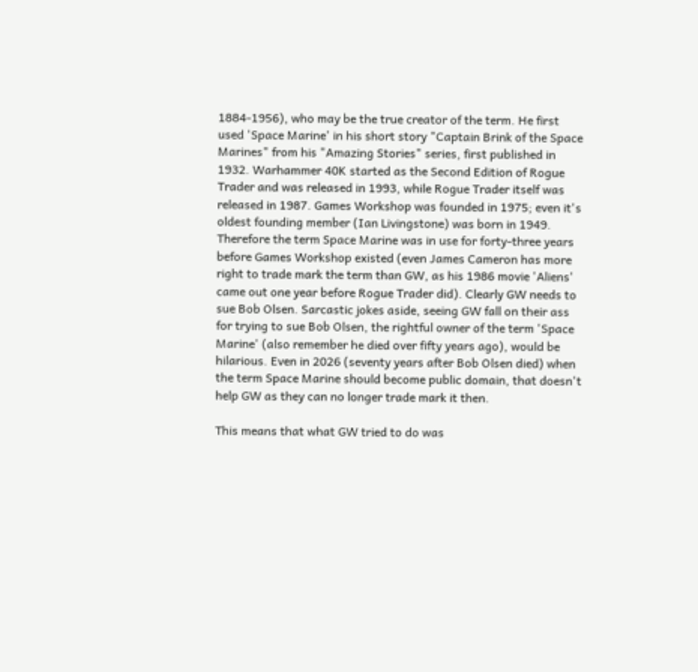1884-1956), who may be the true creator of the term. He first used 'Space Marine' in his short story "Captain Brink of the Space Marines" from his "Amazing Stories" series, first published in 1932. Warhammer 40K started as the Second Edition of Rogue Trader and was released in 1993, while Rogue Trader itself was released in 1987. Games Workshop was founded in 1975; even it's oldest founding member (Ian Livingstone) was born in 1949. Therefore the term Space Marine was in use for forty-three years before Games Workshop existed (even James Cameron has more right to trade mark the term than GW, as his 1986 movie 'Aliens' came out one year before Rogue Trader did). Clearly GW needs to sue Bob Olsen. Sarcastic jokes aside, seeing GW fall on their ass for trying to sue Bob Olsen, the rightful owner of the term 'Space Marine' (also remember he died over fifty years ago), would be hilarious. Even in 2026 (seventy years after Bob Olsen died) when the term Space Marine should become public domain, that doesn't help GW as they can no longer trade mark it then.

This means that what GW tried to do was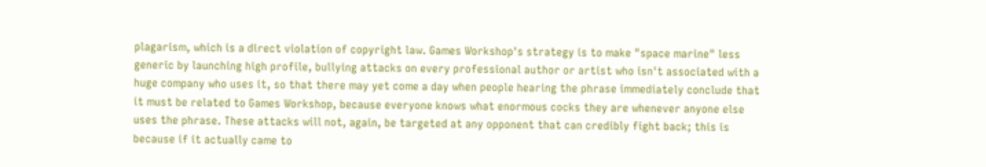plagarism, which is a direct violation of copyright law. Games Workshop's strategy is to make "space marine" less generic by launching high profile, bullying attacks on every professional author or artist who isn't associated with a huge company who uses it, so that there may yet come a day when people hearing the phrase immediately conclude that it must be related to Games Workshop, because everyone knows what enormous cocks they are whenever anyone else uses the phrase. These attacks will not, again, be targeted at any opponent that can credibly fight back; this is because if it actually came to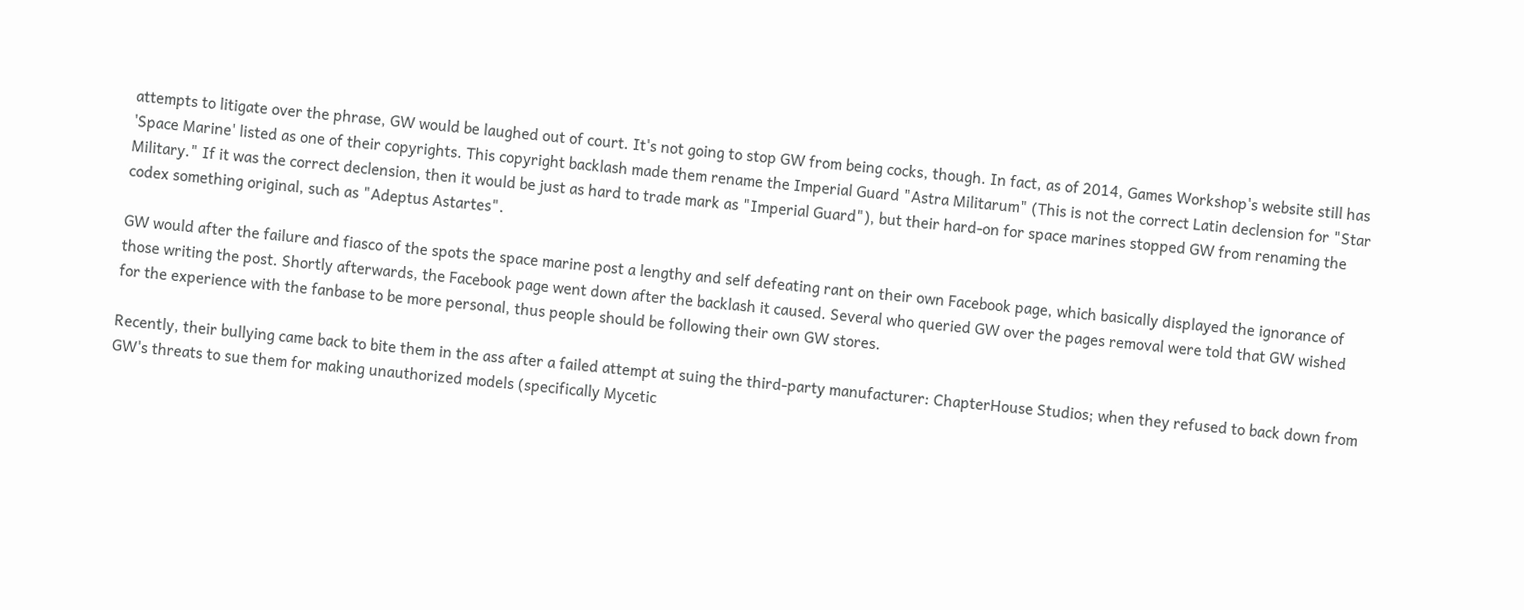attempts to litigate over the phrase, GW would be laughed out of court. It's not going to stop GW from being cocks, though. In fact, as of 2014, Games Workshop's website still has 'Space Marine' listed as one of their copyrights. This copyright backlash made them rename the Imperial Guard "Astra Militarum" (This is not the correct Latin declension for "Star Military." If it was the correct declension, then it would be just as hard to trade mark as "Imperial Guard"), but their hard-on for space marines stopped GW from renaming the codex something original, such as "Adeptus Astartes".

GW would after the failure and fiasco of the spots the space marine post a lengthy and self defeating rant on their own Facebook page, which basically displayed the ignorance of those writing the post. Shortly afterwards, the Facebook page went down after the backlash it caused. Several who queried GW over the pages removal were told that GW wished for the experience with the fanbase to be more personal, thus people should be following their own GW stores.

Recently, their bullying came back to bite them in the ass after a failed attempt at suing the third-party manufacturer: ChapterHouse Studios; when they refused to back down from GW's threats to sue them for making unauthorized models (specifically Mycetic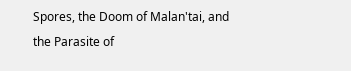Spores, the Doom of Malan'tai, and the Parasite of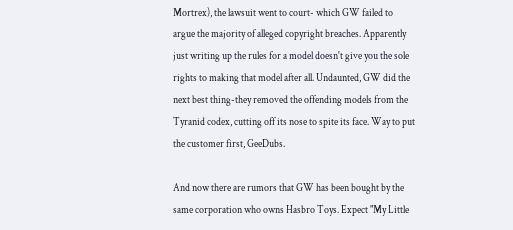Mortrex), the lawsuit went to court- which GW failed to argue the majority of alleged copyright breaches. Apparently just writing up the rules for a model doesn't give you the sole rights to making that model after all. Undaunted, GW did the next best thing-they removed the offending models from the Tyranid codex, cutting off its nose to spite its face. Way to put the customer first, GeeDubs.

And now there are rumors that GW has been bought by the same corporation who owns Hasbro Toys. Expect "My Little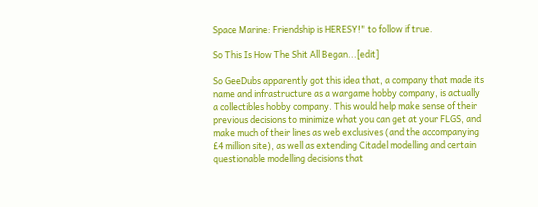Space Marine: Friendship is HERESY!" to follow if true.

So This Is How The Shit All Began...[edit]

So GeeDubs apparently got this idea that, a company that made its name and infrastructure as a wargame hobby company, is actually a collectibles hobby company. This would help make sense of their previous decisions to minimize what you can get at your FLGS, and make much of their lines as web exclusives (and the accompanying £4 million site), as well as extending Citadel modelling and certain questionable modelling decisions that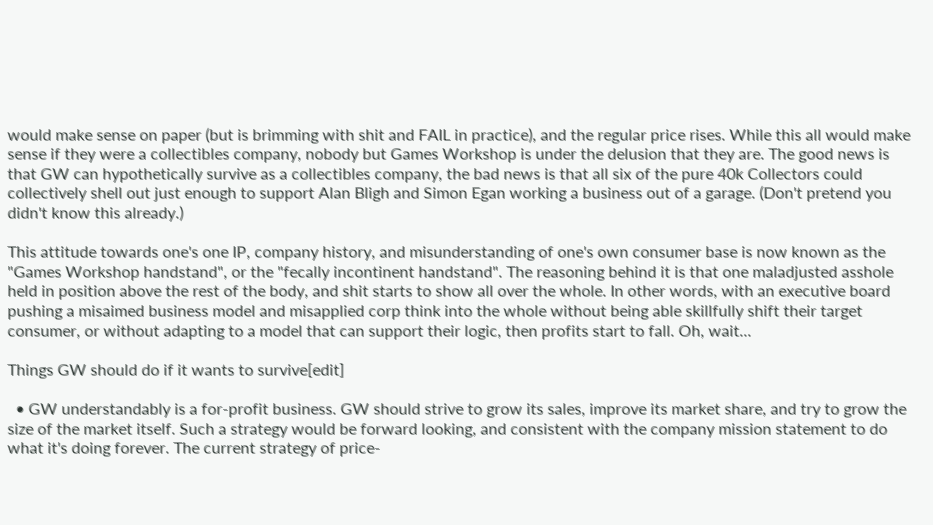would make sense on paper (but is brimming with shit and FAIL in practice), and the regular price rises. While this all would make sense if they were a collectibles company, nobody but Games Workshop is under the delusion that they are. The good news is that GW can hypothetically survive as a collectibles company, the bad news is that all six of the pure 40k Collectors could collectively shell out just enough to support Alan Bligh and Simon Egan working a business out of a garage. (Don't pretend you didn't know this already.)

This attitude towards one's one IP, company history, and misunderstanding of one's own consumer base is now known as the "Games Workshop handstand", or the "fecally incontinent handstand". The reasoning behind it is that one maladjusted asshole held in position above the rest of the body, and shit starts to show all over the whole. In other words, with an executive board pushing a misaimed business model and misapplied corp think into the whole without being able skillfully shift their target consumer, or without adapting to a model that can support their logic, then profits start to fall. Oh, wait...

Things GW should do if it wants to survive[edit]

  • GW understandably is a for-profit business. GW should strive to grow its sales, improve its market share, and try to grow the size of the market itself. Such a strategy would be forward looking, and consistent with the company mission statement to do what it's doing forever. The current strategy of price-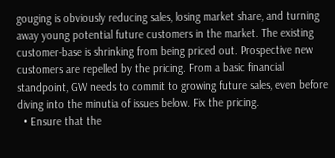gouging is obviously reducing sales, losing market share, and turning away young potential future customers in the market. The existing customer-base is shrinking from being priced out. Prospective new customers are repelled by the pricing. From a basic financial standpoint, GW needs to commit to growing future sales, even before diving into the minutia of issues below. Fix the pricing.
  • Ensure that the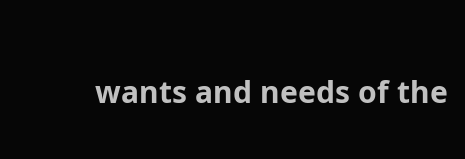wants and needs of the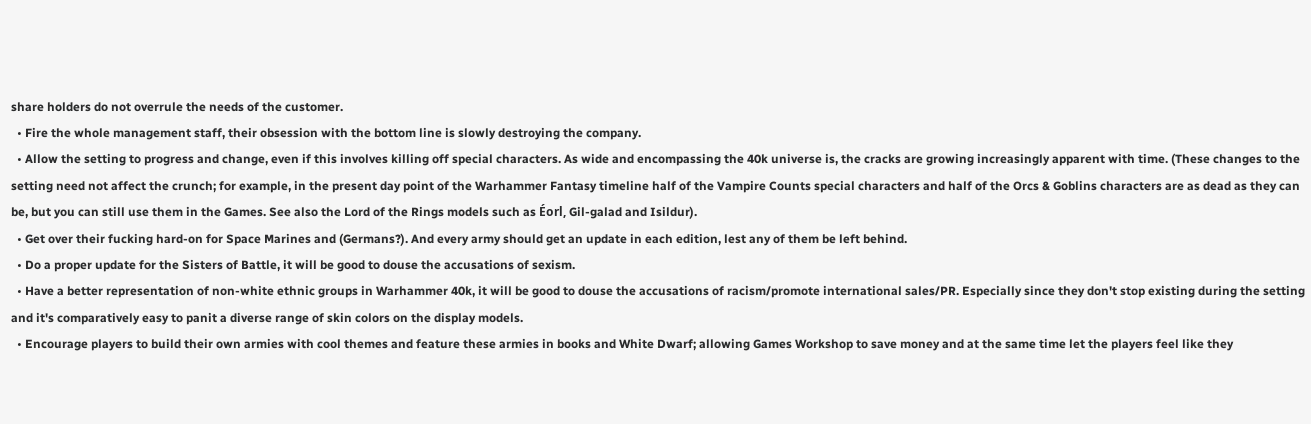share holders do not overrule the needs of the customer.
  • Fire the whole management staff, their obsession with the bottom line is slowly destroying the company.
  • Allow the setting to progress and change, even if this involves killing off special characters. As wide and encompassing the 40k universe is, the cracks are growing increasingly apparent with time. (These changes to the setting need not affect the crunch; for example, in the present day point of the Warhammer Fantasy timeline half of the Vampire Counts special characters and half of the Orcs & Goblins characters are as dead as they can be, but you can still use them in the Games. See also the Lord of the Rings models such as Éorl, Gil-galad and Isildur).
  • Get over their fucking hard-on for Space Marines and (Germans?). And every army should get an update in each edition, lest any of them be left behind.
  • Do a proper update for the Sisters of Battle, it will be good to douse the accusations of sexism.
  • Have a better representation of non-white ethnic groups in Warhammer 40k, it will be good to douse the accusations of racism/promote international sales/PR. Especially since they don't stop existing during the setting and it's comparatively easy to panit a diverse range of skin colors on the display models.
  • Encourage players to build their own armies with cool themes and feature these armies in books and White Dwarf; allowing Games Workshop to save money and at the same time let the players feel like they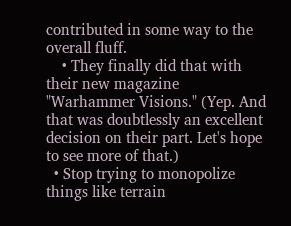contributed in some way to the overall fluff.
    • They finally did that with their new magazine "Warhammer Visions." (Yep. And that was doubtlessly an excellent decision on their part. Let's hope to see more of that.)
  • Stop trying to monopolize things like terrain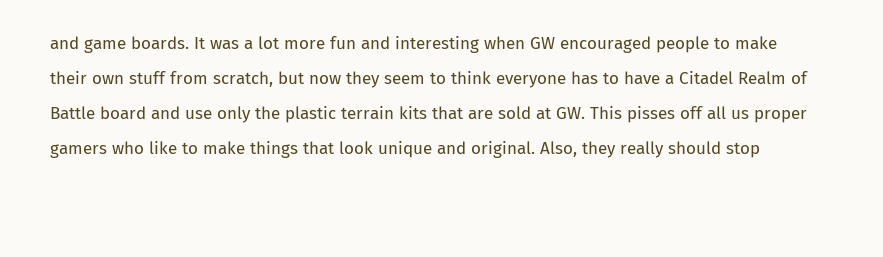and game boards. It was a lot more fun and interesting when GW encouraged people to make their own stuff from scratch, but now they seem to think everyone has to have a Citadel Realm of Battle board and use only the plastic terrain kits that are sold at GW. This pisses off all us proper gamers who like to make things that look unique and original. Also, they really should stop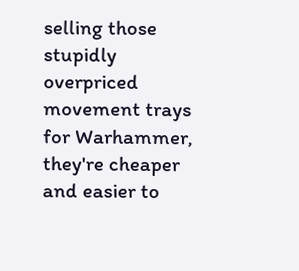selling those stupidly overpriced movement trays for Warhammer, they're cheaper and easier to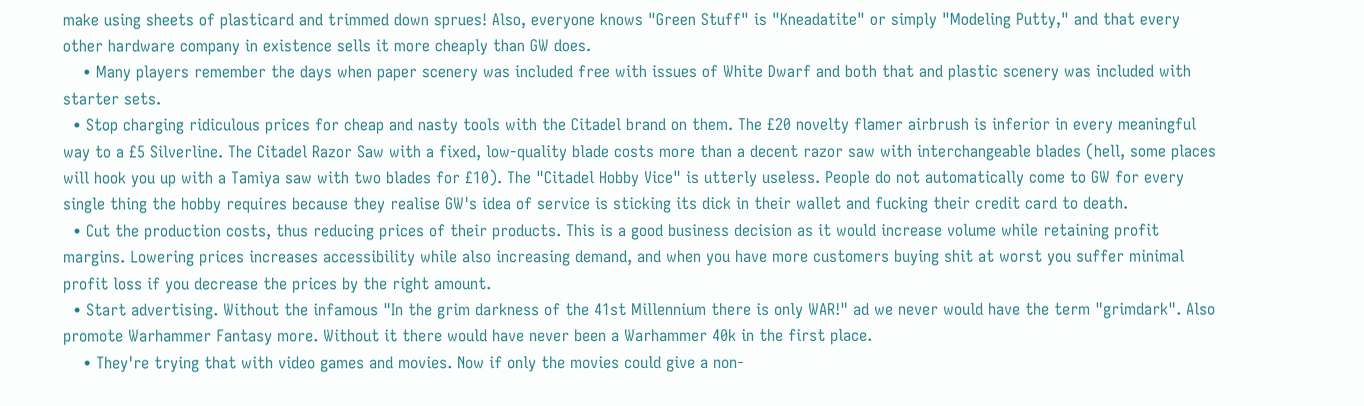make using sheets of plasticard and trimmed down sprues! Also, everyone knows "Green Stuff" is "Kneadatite" or simply "Modeling Putty," and that every other hardware company in existence sells it more cheaply than GW does.
    • Many players remember the days when paper scenery was included free with issues of White Dwarf and both that and plastic scenery was included with starter sets.
  • Stop charging ridiculous prices for cheap and nasty tools with the Citadel brand on them. The £20 novelty flamer airbrush is inferior in every meaningful way to a £5 Silverline. The Citadel Razor Saw with a fixed, low-quality blade costs more than a decent razor saw with interchangeable blades (hell, some places will hook you up with a Tamiya saw with two blades for £10). The "Citadel Hobby Vice" is utterly useless. People do not automatically come to GW for every single thing the hobby requires because they realise GW's idea of service is sticking its dick in their wallet and fucking their credit card to death.
  • Cut the production costs, thus reducing prices of their products. This is a good business decision as it would increase volume while retaining profit margins. Lowering prices increases accessibility while also increasing demand, and when you have more customers buying shit at worst you suffer minimal profit loss if you decrease the prices by the right amount.
  • Start advertising. Without the infamous "In the grim darkness of the 41st Millennium there is only WAR!" ad we never would have the term "grimdark". Also promote Warhammer Fantasy more. Without it there would have never been a Warhammer 40k in the first place.
    • They're trying that with video games and movies. Now if only the movies could give a non-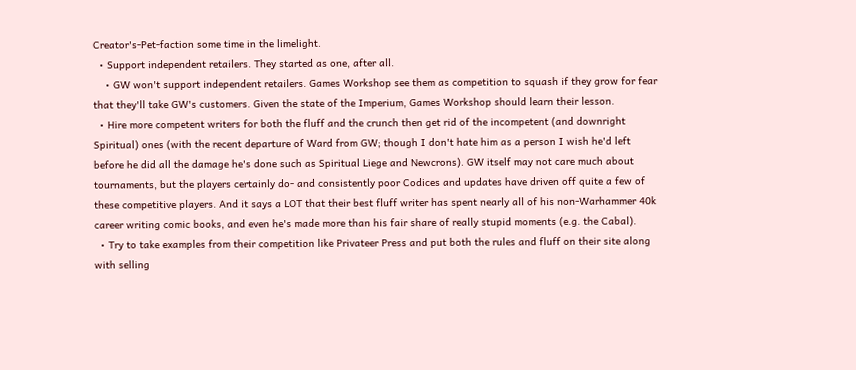Creator's-Pet-faction some time in the limelight.
  • Support independent retailers. They started as one, after all.
    • GW won't support independent retailers. Games Workshop see them as competition to squash if they grow for fear that they'll take GW's customers. Given the state of the Imperium, Games Workshop should learn their lesson.
  • Hire more competent writers for both the fluff and the crunch then get rid of the incompetent (and downright Spiritual) ones (with the recent departure of Ward from GW; though I don't hate him as a person I wish he'd left before he did all the damage he's done such as Spiritual Liege and Newcrons). GW itself may not care much about tournaments, but the players certainly do- and consistently poor Codices and updates have driven off quite a few of these competitive players. And it says a LOT that their best fluff writer has spent nearly all of his non-Warhammer 40k career writing comic books, and even he's made more than his fair share of really stupid moments (e.g. the Cabal).
  • Try to take examples from their competition like Privateer Press and put both the rules and fluff on their site along with selling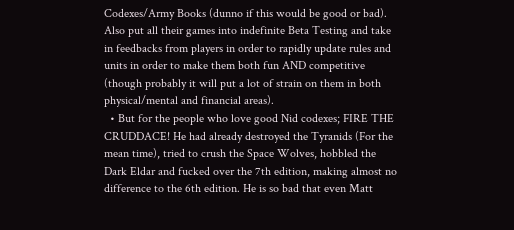Codexes/Army Books (dunno if this would be good or bad). Also put all their games into indefinite Beta Testing and take in feedbacks from players in order to rapidly update rules and units in order to make them both fun AND competitive (though probably it will put a lot of strain on them in both physical/mental and financial areas).
  • But for the people who love good Nid codexes; FIRE THE CRUDDACE! He had already destroyed the Tyranids (For the mean time), tried to crush the Space Wolves, hobbled the Dark Eldar and fucked over the 7th edition, making almost no difference to the 6th edition. He is so bad that even Matt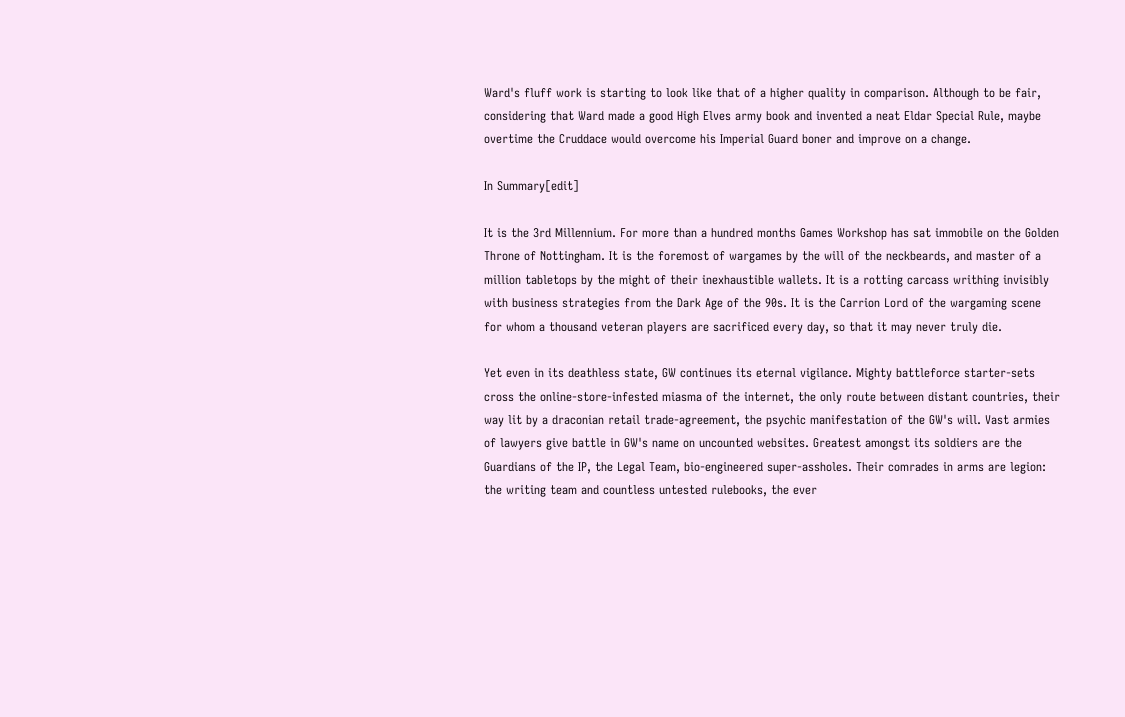Ward's fluff work is starting to look like that of a higher quality in comparison. Although to be fair, considering that Ward made a good High Elves army book and invented a neat Eldar Special Rule, maybe overtime the Cruddace would overcome his Imperial Guard boner and improve on a change.

In Summary[edit]

It is the 3rd Millennium. For more than a hundred months Games Workshop has sat immobile on the Golden Throne of Nottingham. It is the foremost of wargames by the will of the neckbeards, and master of a million tabletops by the might of their inexhaustible wallets. It is a rotting carcass writhing invisibly with business strategies from the Dark Age of the 90s. It is the Carrion Lord of the wargaming scene for whom a thousand veteran players are sacrificed every day, so that it may never truly die.

Yet even in its deathless state, GW continues its eternal vigilance. Mighty battleforce starter-sets cross the online-store-infested miasma of the internet, the only route between distant countries, their way lit by a draconian retail trade-agreement, the psychic manifestation of the GW's will. Vast armies of lawyers give battle in GW's name on uncounted websites. Greatest amongst its soldiers are the Guardians of the IP, the Legal Team, bio-engineered super-assholes. Their comrades in arms are legion: the writing team and countless untested rulebooks, the ever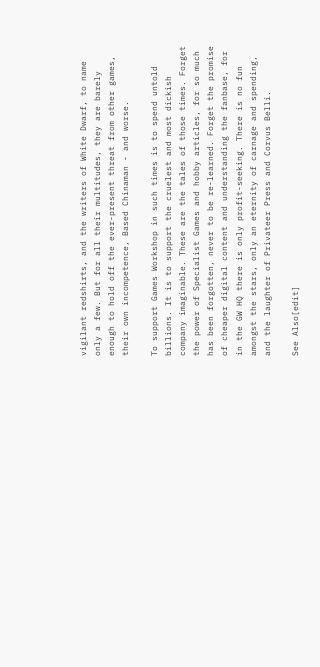vigilant redshirts, and the writers of White Dwarf, to name only a few. But for all their multitudes, they are barely enough to hold off the ever-present threat from other games, their own incompetence, Based Chinaman - and worse.

To support Games Workshop in such times is to spend untold billions. It is to support the cruelest and most dickish company imaginable. These are the tales of those times. Forget the power of Specialist Games and hobby articles, for so much has been forgotten, never to be re-learned. Forget the promise of cheaper digital content and understanding the fanbase, for in the GW HQ there is only profit-seeking. There is no fun amongst the stars, only an eternity of carnage and spending, and the laughter of Privateer Press and Corvus Belli.

See Also[edit]